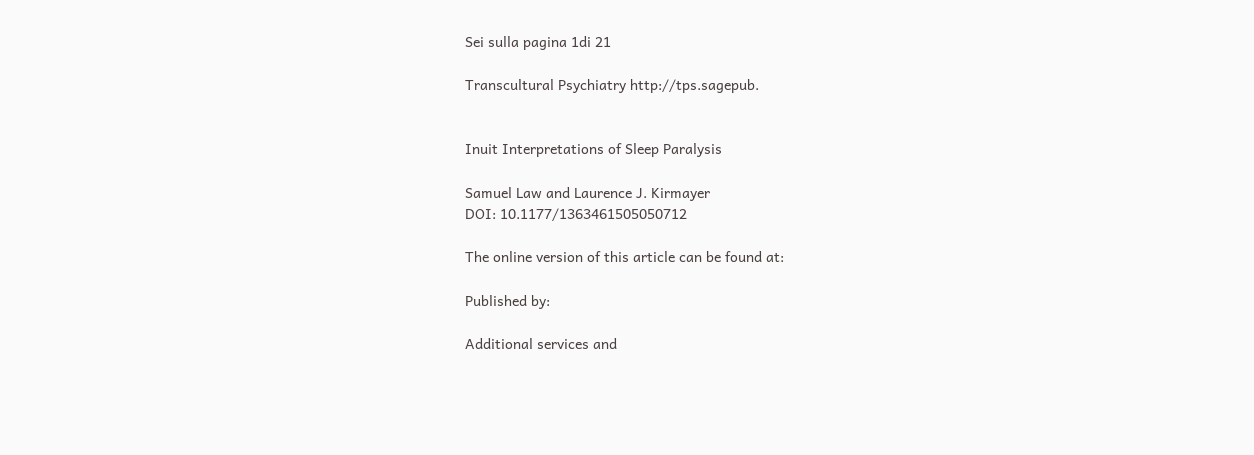Sei sulla pagina 1di 21

Transcultural Psychiatry http://tps.sagepub.


Inuit Interpretations of Sleep Paralysis

Samuel Law and Laurence J. Kirmayer
DOI: 10.1177/1363461505050712

The online version of this article can be found at:

Published by:

Additional services and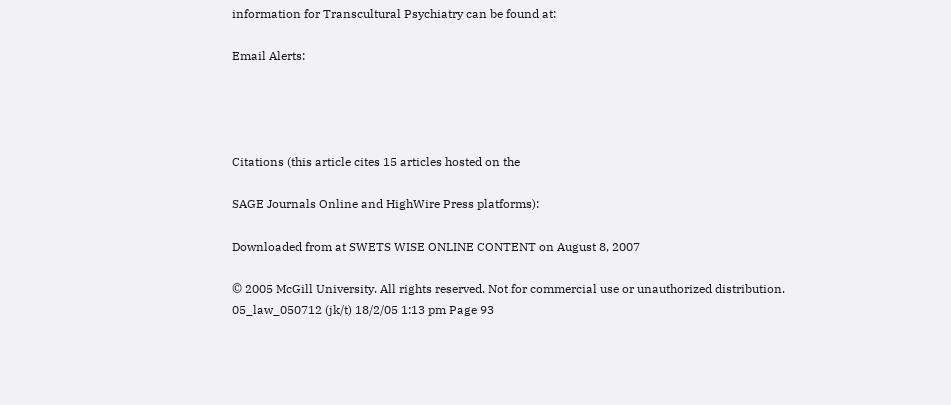information for Transcultural Psychiatry can be found at:

Email Alerts:




Citations (this article cites 15 articles hosted on the

SAGE Journals Online and HighWire Press platforms):

Downloaded from at SWETS WISE ONLINE CONTENT on August 8, 2007

© 2005 McGill University. All rights reserved. Not for commercial use or unauthorized distribution.
05_law_050712 (jk/t) 18/2/05 1:13 pm Page 93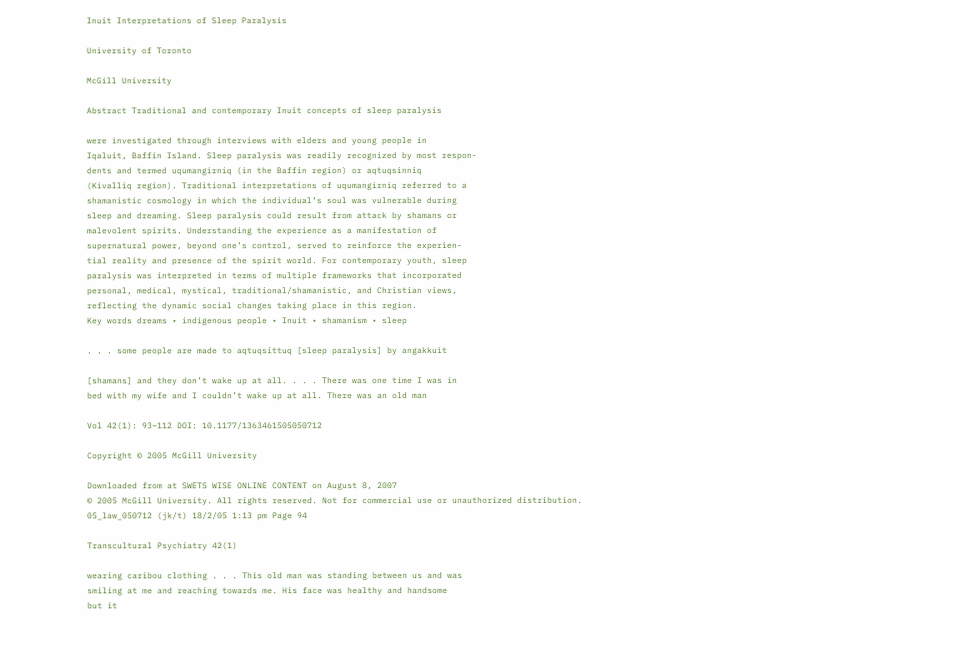Inuit Interpretations of Sleep Paralysis

University of Toronto

McGill University

Abstract Traditional and contemporary Inuit concepts of sleep paralysis

were investigated through interviews with elders and young people in
Iqaluit, Baffin Island. Sleep paralysis was readily recognized by most respon-
dents and termed uqumangirniq (in the Baffin region) or aqtuqsinniq
(Kivalliq region). Traditional interpretations of uqumangirniq referred to a
shamanistic cosmology in which the individual’s soul was vulnerable during
sleep and dreaming. Sleep paralysis could result from attack by shamans or
malevolent spirits. Understanding the experience as a manifestation of
supernatural power, beyond one’s control, served to reinforce the experien-
tial reality and presence of the spirit world. For contemporary youth, sleep
paralysis was interpreted in terms of multiple frameworks that incorporated
personal, medical, mystical, traditional/shamanistic, and Christian views,
reflecting the dynamic social changes taking place in this region.
Key words dreams • indigenous people • Inuit • shamanism • sleep

. . . some people are made to aqtuqsittuq [sleep paralysis] by angakkuit

[shamans] and they don’t wake up at all. . . . There was one time I was in
bed with my wife and I couldn’t wake up at all. There was an old man

Vol 42(1): 93–112 DOI: 10.1177/1363461505050712

Copyright © 2005 McGill University

Downloaded from at SWETS WISE ONLINE CONTENT on August 8, 2007
© 2005 McGill University. All rights reserved. Not for commercial use or unauthorized distribution.
05_law_050712 (jk/t) 18/2/05 1:13 pm Page 94

Transcultural Psychiatry 42(1)

wearing caribou clothing . . . This old man was standing between us and was
smiling at me and reaching towards me. His face was healthy and handsome
but it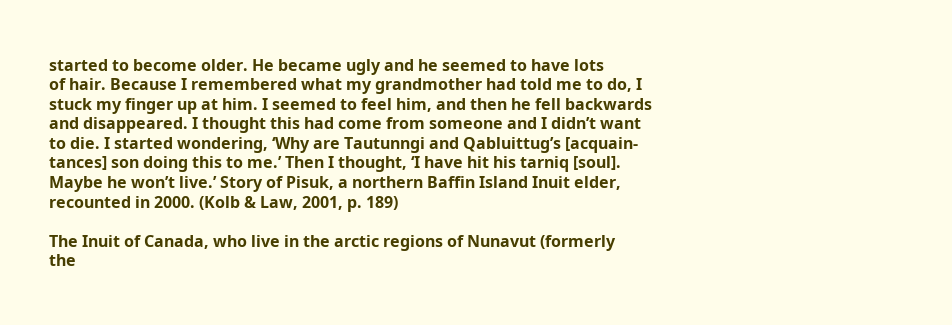started to become older. He became ugly and he seemed to have lots
of hair. Because I remembered what my grandmother had told me to do, I
stuck my finger up at him. I seemed to feel him, and then he fell backwards
and disappeared. I thought this had come from someone and I didn’t want
to die. I started wondering, ‘Why are Tautunngi and Qabluittug’s [acquain-
tances] son doing this to me.’ Then I thought, ‘I have hit his tarniq [soul].
Maybe he won’t live.’ Story of Pisuk, a northern Baffin Island Inuit elder,
recounted in 2000. (Kolb & Law, 2001, p. 189)

The Inuit of Canada, who live in the arctic regions of Nunavut (formerly
the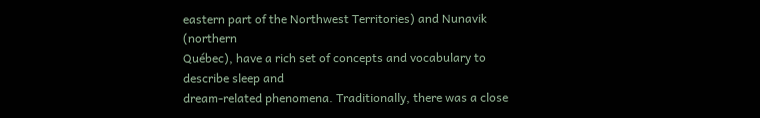eastern part of the Northwest Territories) and Nunavik (northern
Québec), have a rich set of concepts and vocabulary to describe sleep and
dream-related phenomena. Traditionally, there was a close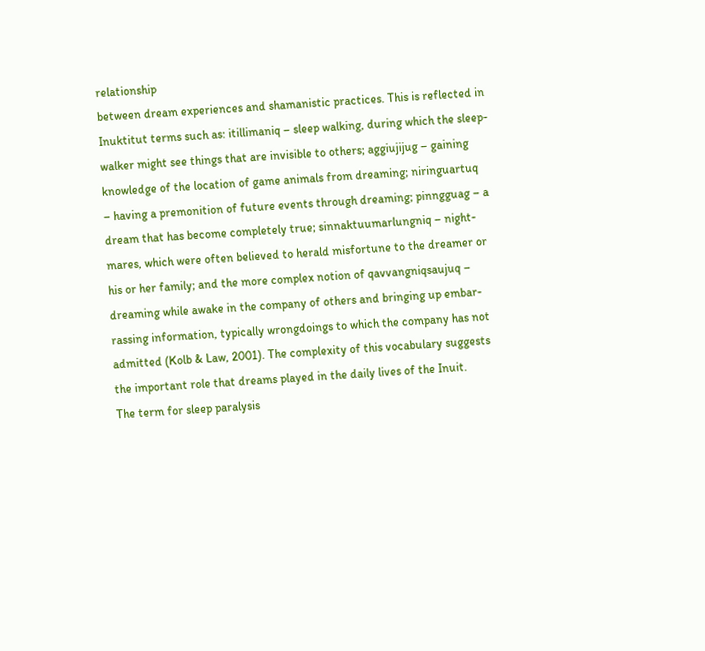relationship
between dream experiences and shamanistic practices. This is reflected in
Inuktitut terms such as: itillimaniq – sleep walking, during which the sleep-
walker might see things that are invisible to others; aggiujijug – gaining
knowledge of the location of game animals from dreaming; niringuartuq
– having a premonition of future events through dreaming; pinngguag – a
dream that has become completely true; sinnaktuumarlungniq – night-
mares, which were often believed to herald misfortune to the dreamer or
his or her family; and the more complex notion of qavvangniqsaujuq –
dreaming while awake in the company of others and bringing up embar-
rassing information, typically wrongdoings to which the company has not
admitted (Kolb & Law, 2001). The complexity of this vocabulary suggests
the important role that dreams played in the daily lives of the Inuit.
The term for sleep paralysis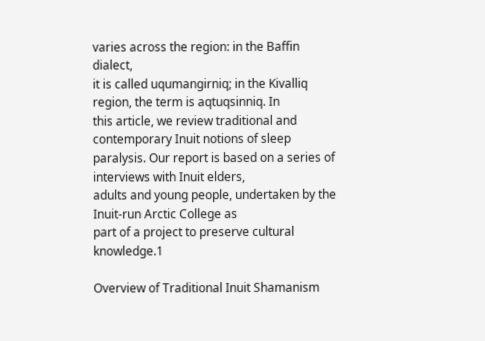varies across the region: in the Baffin dialect,
it is called uqumangirniq; in the Kivalliq region, the term is aqtuqsinniq. In
this article, we review traditional and contemporary Inuit notions of sleep
paralysis. Our report is based on a series of interviews with Inuit elders,
adults and young people, undertaken by the Inuit-run Arctic College as
part of a project to preserve cultural knowledge.1

Overview of Traditional Inuit Shamanism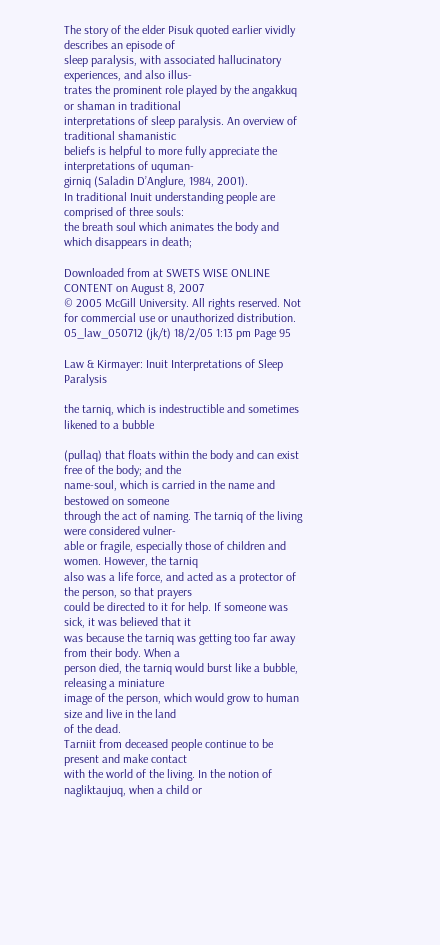The story of the elder Pisuk quoted earlier vividly describes an episode of
sleep paralysis, with associated hallucinatory experiences, and also illus-
trates the prominent role played by the angakkuq or shaman in traditional
interpretations of sleep paralysis. An overview of traditional shamanistic
beliefs is helpful to more fully appreciate the interpretations of uquman-
girniq (Saladin D’Anglure, 1984, 2001).
In traditional Inuit understanding people are comprised of three souls:
the breath soul which animates the body and which disappears in death;

Downloaded from at SWETS WISE ONLINE CONTENT on August 8, 2007
© 2005 McGill University. All rights reserved. Not for commercial use or unauthorized distribution.
05_law_050712 (jk/t) 18/2/05 1:13 pm Page 95

Law & Kirmayer: Inuit Interpretations of Sleep Paralysis

the tarniq, which is indestructible and sometimes likened to a bubble

(pullaq) that floats within the body and can exist free of the body; and the
name-soul, which is carried in the name and bestowed on someone
through the act of naming. The tarniq of the living were considered vulner-
able or fragile, especially those of children and women. However, the tarniq
also was a life force, and acted as a protector of the person, so that prayers
could be directed to it for help. If someone was sick, it was believed that it
was because the tarniq was getting too far away from their body. When a
person died, the tarniq would burst like a bubble, releasing a miniature
image of the person, which would grow to human size and live in the land
of the dead.
Tarniit from deceased people continue to be present and make contact
with the world of the living. In the notion of nagliktaujuq, when a child or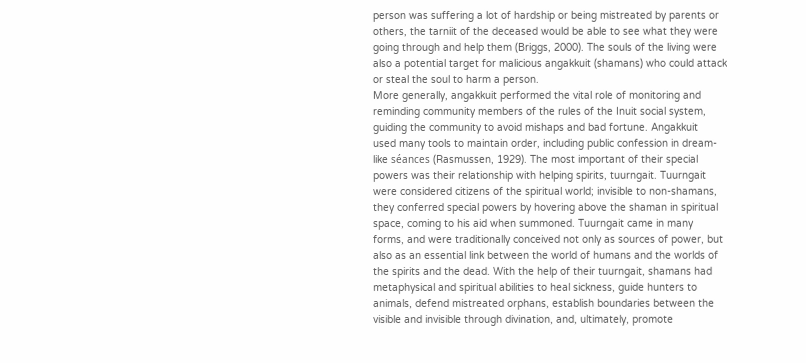person was suffering a lot of hardship or being mistreated by parents or
others, the tarniit of the deceased would be able to see what they were
going through and help them (Briggs, 2000). The souls of the living were
also a potential target for malicious angakkuit (shamans) who could attack
or steal the soul to harm a person.
More generally, angakkuit performed the vital role of monitoring and
reminding community members of the rules of the Inuit social system,
guiding the community to avoid mishaps and bad fortune. Angakkuit
used many tools to maintain order, including public confession in dream-
like séances (Rasmussen, 1929). The most important of their special
powers was their relationship with helping spirits, tuurngait. Tuurngait
were considered citizens of the spiritual world; invisible to non-shamans,
they conferred special powers by hovering above the shaman in spiritual
space, coming to his aid when summoned. Tuurngait came in many
forms, and were traditionally conceived not only as sources of power, but
also as an essential link between the world of humans and the worlds of
the spirits and the dead. With the help of their tuurngait, shamans had
metaphysical and spiritual abilities to heal sickness, guide hunters to
animals, defend mistreated orphans, establish boundaries between the
visible and invisible through divination, and, ultimately, promote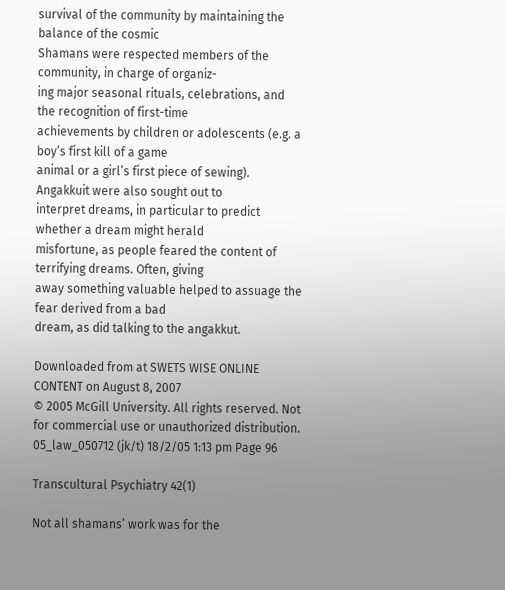survival of the community by maintaining the balance of the cosmic
Shamans were respected members of the community, in charge of organiz-
ing major seasonal rituals, celebrations, and the recognition of first-time
achievements by children or adolescents (e.g. a boy’s first kill of a game
animal or a girl’s first piece of sewing). Angakkuit were also sought out to
interpret dreams, in particular to predict whether a dream might herald
misfortune, as people feared the content of terrifying dreams. Often, giving
away something valuable helped to assuage the fear derived from a bad
dream, as did talking to the angakkut.

Downloaded from at SWETS WISE ONLINE CONTENT on August 8, 2007
© 2005 McGill University. All rights reserved. Not for commercial use or unauthorized distribution.
05_law_050712 (jk/t) 18/2/05 1:13 pm Page 96

Transcultural Psychiatry 42(1)

Not all shamans’ work was for the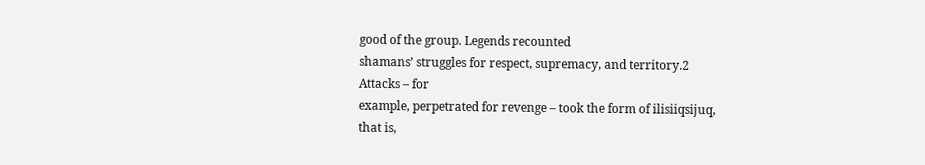good of the group. Legends recounted
shamans’ struggles for respect, supremacy, and territory.2 Attacks – for
example, perpetrated for revenge – took the form of ilisiiqsijuq, that is,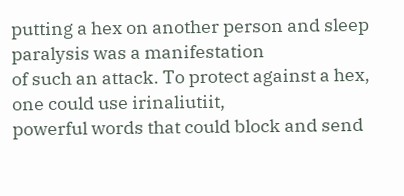putting a hex on another person and sleep paralysis was a manifestation
of such an attack. To protect against a hex, one could use irinaliutiit,
powerful words that could block and send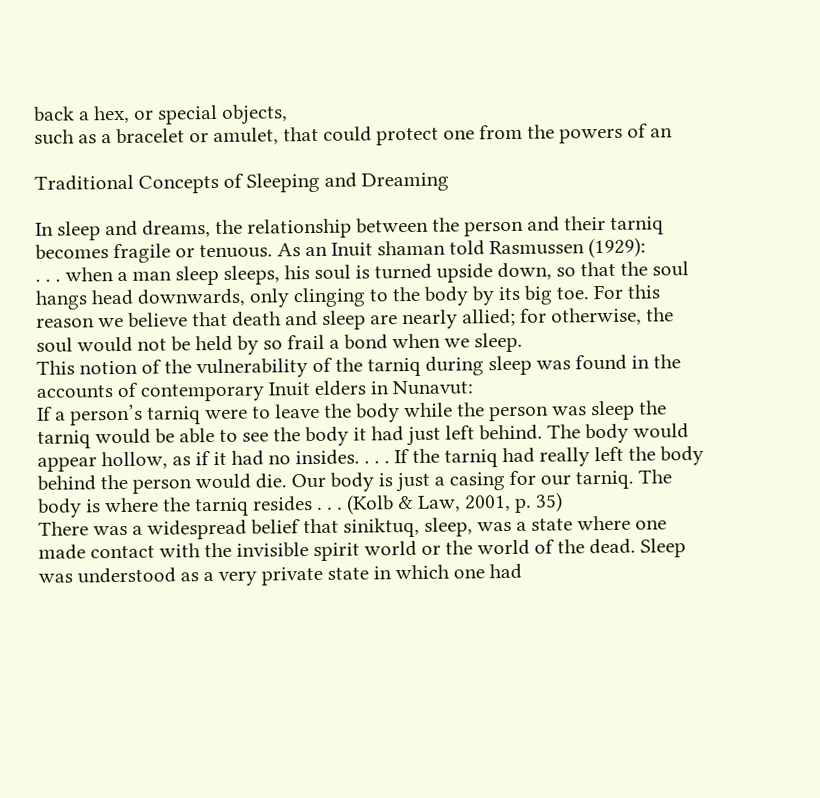back a hex, or special objects,
such as a bracelet or amulet, that could protect one from the powers of an

Traditional Concepts of Sleeping and Dreaming

In sleep and dreams, the relationship between the person and their tarniq
becomes fragile or tenuous. As an Inuit shaman told Rasmussen (1929):
. . . when a man sleep sleeps, his soul is turned upside down, so that the soul
hangs head downwards, only clinging to the body by its big toe. For this
reason we believe that death and sleep are nearly allied; for otherwise, the
soul would not be held by so frail a bond when we sleep.
This notion of the vulnerability of the tarniq during sleep was found in the
accounts of contemporary Inuit elders in Nunavut:
If a person’s tarniq were to leave the body while the person was sleep the
tarniq would be able to see the body it had just left behind. The body would
appear hollow, as if it had no insides. . . . If the tarniq had really left the body
behind the person would die. Our body is just a casing for our tarniq. The
body is where the tarniq resides . . . (Kolb & Law, 2001, p. 35)
There was a widespread belief that siniktuq, sleep, was a state where one
made contact with the invisible spirit world or the world of the dead. Sleep
was understood as a very private state in which one had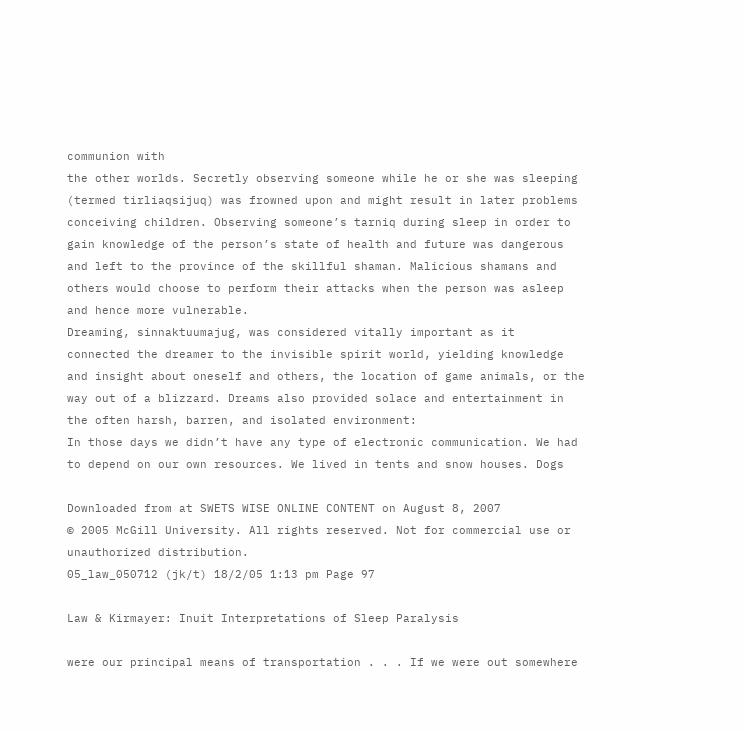communion with
the other worlds. Secretly observing someone while he or she was sleeping
(termed tirliaqsijuq) was frowned upon and might result in later problems
conceiving children. Observing someone’s tarniq during sleep in order to
gain knowledge of the person’s state of health and future was dangerous
and left to the province of the skillful shaman. Malicious shamans and
others would choose to perform their attacks when the person was asleep
and hence more vulnerable.
Dreaming, sinnaktuumajug, was considered vitally important as it
connected the dreamer to the invisible spirit world, yielding knowledge
and insight about oneself and others, the location of game animals, or the
way out of a blizzard. Dreams also provided solace and entertainment in
the often harsh, barren, and isolated environment:
In those days we didn’t have any type of electronic communication. We had
to depend on our own resources. We lived in tents and snow houses. Dogs

Downloaded from at SWETS WISE ONLINE CONTENT on August 8, 2007
© 2005 McGill University. All rights reserved. Not for commercial use or unauthorized distribution.
05_law_050712 (jk/t) 18/2/05 1:13 pm Page 97

Law & Kirmayer: Inuit Interpretations of Sleep Paralysis

were our principal means of transportation . . . If we were out somewhere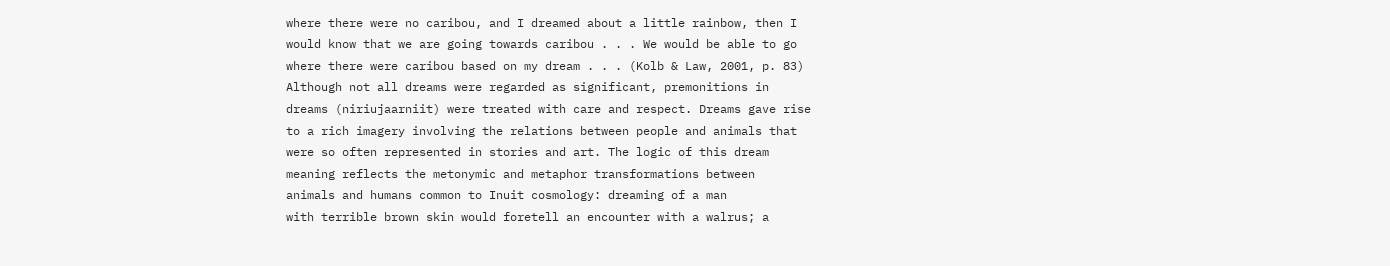where there were no caribou, and I dreamed about a little rainbow, then I
would know that we are going towards caribou . . . We would be able to go
where there were caribou based on my dream . . . (Kolb & Law, 2001, p. 83)
Although not all dreams were regarded as significant, premonitions in
dreams (niriujaarniit) were treated with care and respect. Dreams gave rise
to a rich imagery involving the relations between people and animals that
were so often represented in stories and art. The logic of this dream
meaning reflects the metonymic and metaphor transformations between
animals and humans common to Inuit cosmology: dreaming of a man
with terrible brown skin would foretell an encounter with a walrus; a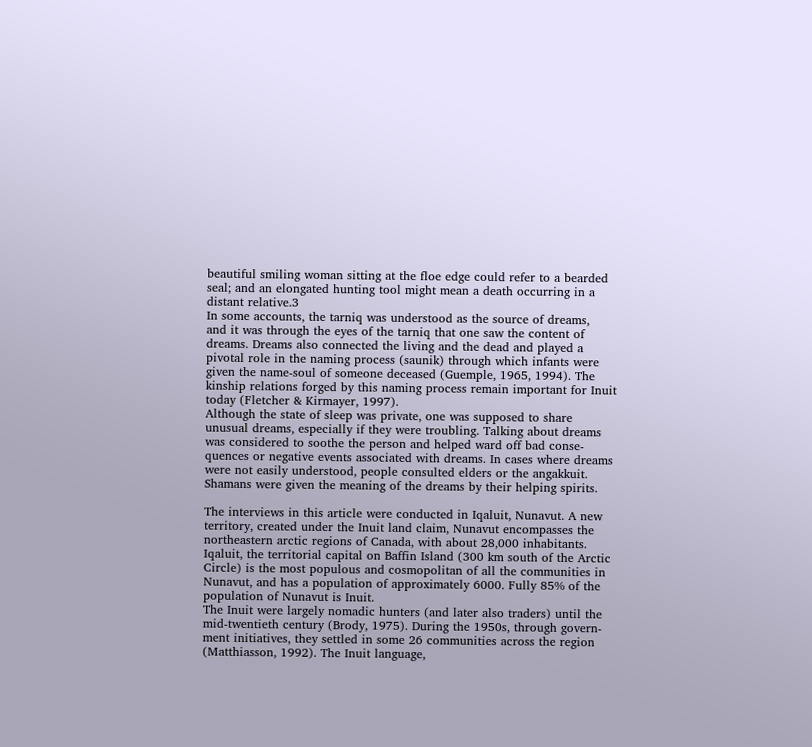beautiful smiling woman sitting at the floe edge could refer to a bearded
seal; and an elongated hunting tool might mean a death occurring in a
distant relative.3
In some accounts, the tarniq was understood as the source of dreams,
and it was through the eyes of the tarniq that one saw the content of
dreams. Dreams also connected the living and the dead and played a
pivotal role in the naming process (saunik) through which infants were
given the name-soul of someone deceased (Guemple, 1965, 1994). The
kinship relations forged by this naming process remain important for Inuit
today (Fletcher & Kirmayer, 1997).
Although the state of sleep was private, one was supposed to share
unusual dreams, especially if they were troubling. Talking about dreams
was considered to soothe the person and helped ward off bad conse-
quences or negative events associated with dreams. In cases where dreams
were not easily understood, people consulted elders or the angakkuit.
Shamans were given the meaning of the dreams by their helping spirits.

The interviews in this article were conducted in Iqaluit, Nunavut. A new
territory, created under the Inuit land claim, Nunavut encompasses the
northeastern arctic regions of Canada, with about 28,000 inhabitants.
Iqaluit, the territorial capital on Baffin Island (300 km south of the Arctic
Circle) is the most populous and cosmopolitan of all the communities in
Nunavut, and has a population of approximately 6000. Fully 85% of the
population of Nunavut is Inuit.
The Inuit were largely nomadic hunters (and later also traders) until the
mid-twentieth century (Brody, 1975). During the 1950s, through govern-
ment initiatives, they settled in some 26 communities across the region
(Matthiasson, 1992). The Inuit language,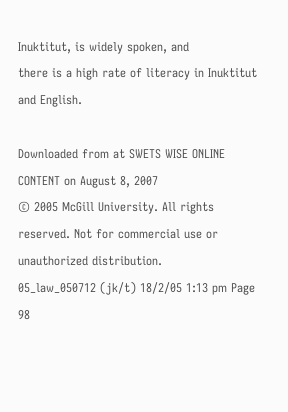Inuktitut, is widely spoken, and
there is a high rate of literacy in Inuktitut and English.

Downloaded from at SWETS WISE ONLINE CONTENT on August 8, 2007
© 2005 McGill University. All rights reserved. Not for commercial use or unauthorized distribution.
05_law_050712 (jk/t) 18/2/05 1:13 pm Page 98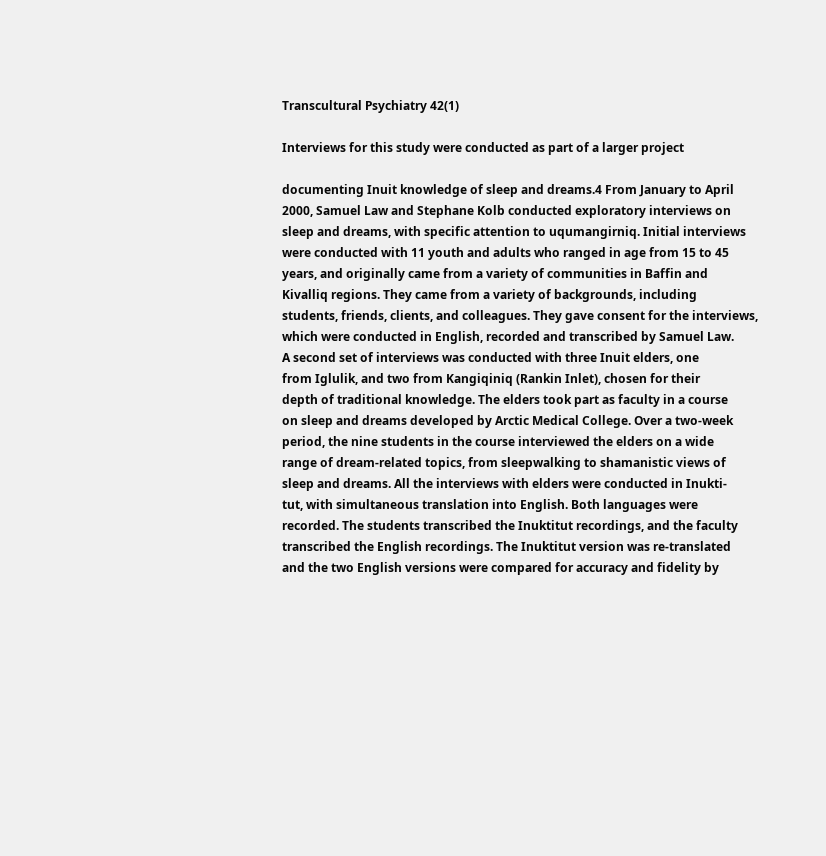Transcultural Psychiatry 42(1)

Interviews for this study were conducted as part of a larger project

documenting Inuit knowledge of sleep and dreams.4 From January to April
2000, Samuel Law and Stephane Kolb conducted exploratory interviews on
sleep and dreams, with specific attention to uqumangirniq. Initial interviews
were conducted with 11 youth and adults who ranged in age from 15 to 45
years, and originally came from a variety of communities in Baffin and
Kivalliq regions. They came from a variety of backgrounds, including
students, friends, clients, and colleagues. They gave consent for the interviews,
which were conducted in English, recorded and transcribed by Samuel Law.
A second set of interviews was conducted with three Inuit elders, one
from Iglulik, and two from Kangiqiniq (Rankin Inlet), chosen for their
depth of traditional knowledge. The elders took part as faculty in a course
on sleep and dreams developed by Arctic Medical College. Over a two-week
period, the nine students in the course interviewed the elders on a wide
range of dream-related topics, from sleepwalking to shamanistic views of
sleep and dreams. All the interviews with elders were conducted in Inukti-
tut, with simultaneous translation into English. Both languages were
recorded. The students transcribed the Inuktitut recordings, and the faculty
transcribed the English recordings. The Inuktitut version was re-translated
and the two English versions were compared for accuracy and fidelity by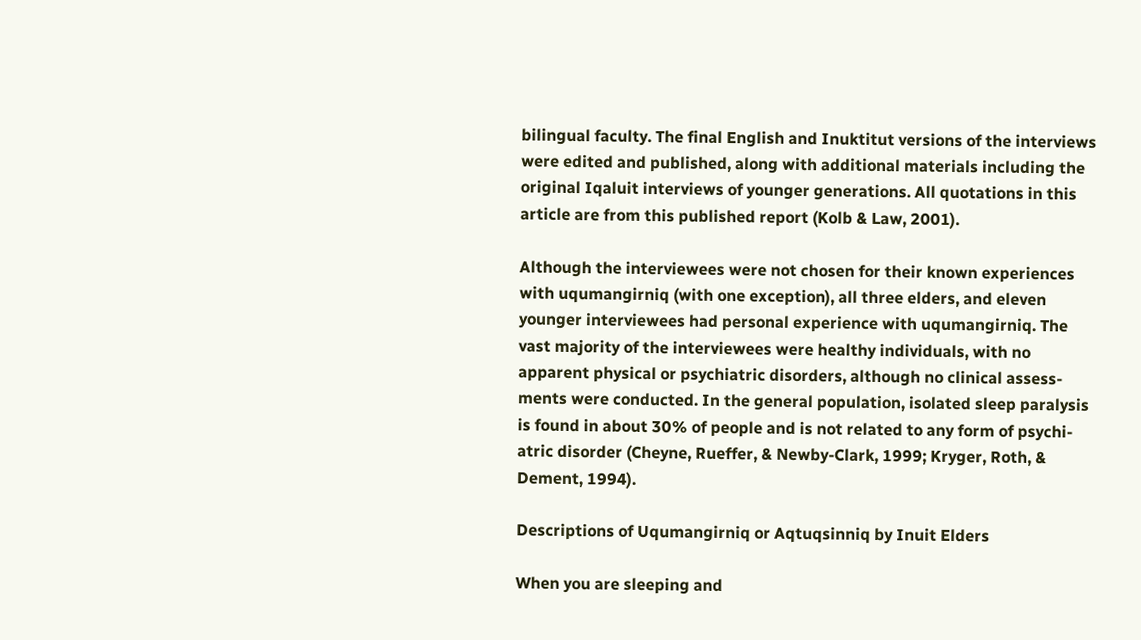bilingual faculty. The final English and Inuktitut versions of the interviews
were edited and published, along with additional materials including the
original Iqaluit interviews of younger generations. All quotations in this
article are from this published report (Kolb & Law, 2001).

Although the interviewees were not chosen for their known experiences
with uqumangirniq (with one exception), all three elders, and eleven
younger interviewees had personal experience with uqumangirniq. The
vast majority of the interviewees were healthy individuals, with no
apparent physical or psychiatric disorders, although no clinical assess-
ments were conducted. In the general population, isolated sleep paralysis
is found in about 30% of people and is not related to any form of psychi-
atric disorder (Cheyne, Rueffer, & Newby-Clark, 1999; Kryger, Roth, &
Dement, 1994).

Descriptions of Uqumangirniq or Aqtuqsinniq by Inuit Elders

When you are sleeping and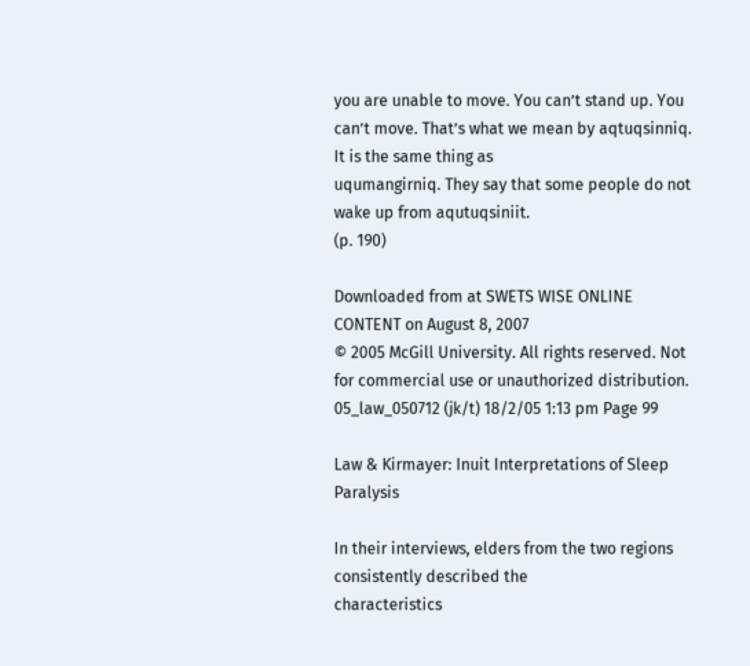you are unable to move. You can’t stand up. You
can’t move. That’s what we mean by aqtuqsinniq. It is the same thing as
uqumangirniq. They say that some people do not wake up from aqutuqsiniit.
(p. 190)

Downloaded from at SWETS WISE ONLINE CONTENT on August 8, 2007
© 2005 McGill University. All rights reserved. Not for commercial use or unauthorized distribution.
05_law_050712 (jk/t) 18/2/05 1:13 pm Page 99

Law & Kirmayer: Inuit Interpretations of Sleep Paralysis

In their interviews, elders from the two regions consistently described the
characteristics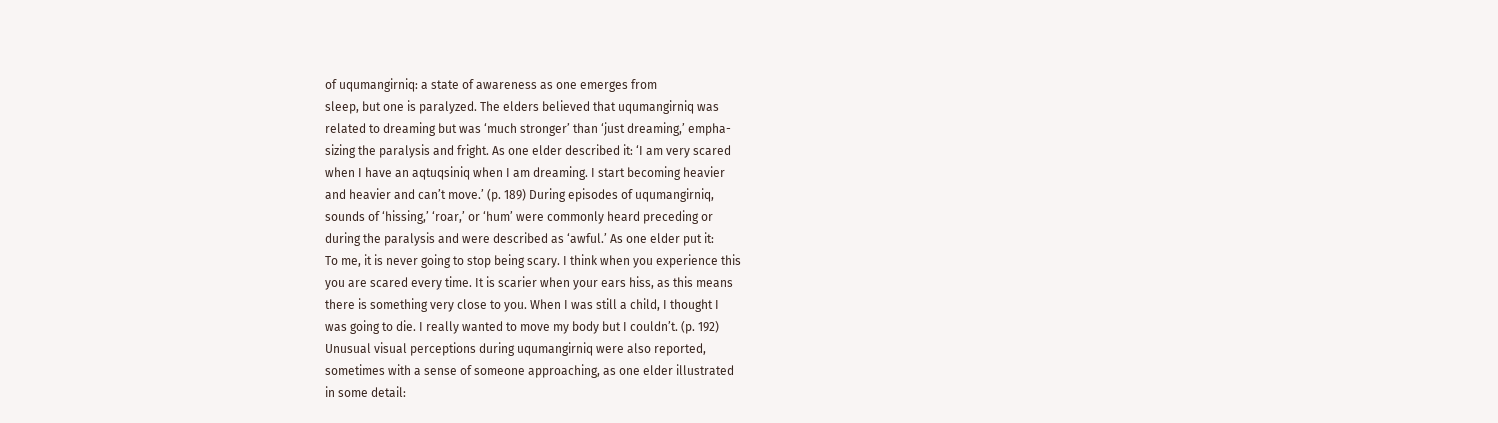of uqumangirniq: a state of awareness as one emerges from
sleep, but one is paralyzed. The elders believed that uqumangirniq was
related to dreaming but was ‘much stronger’ than ‘just dreaming,’ empha-
sizing the paralysis and fright. As one elder described it: ‘I am very scared
when I have an aqtuqsiniq when I am dreaming. I start becoming heavier
and heavier and can’t move.’ (p. 189) During episodes of uqumangirniq,
sounds of ‘hissing,’ ‘roar,’ or ‘hum’ were commonly heard preceding or
during the paralysis and were described as ‘awful.’ As one elder put it:
To me, it is never going to stop being scary. I think when you experience this
you are scared every time. It is scarier when your ears hiss, as this means
there is something very close to you. When I was still a child, I thought I
was going to die. I really wanted to move my body but I couldn’t. (p. 192)
Unusual visual perceptions during uqumangirniq were also reported,
sometimes with a sense of someone approaching, as one elder illustrated
in some detail: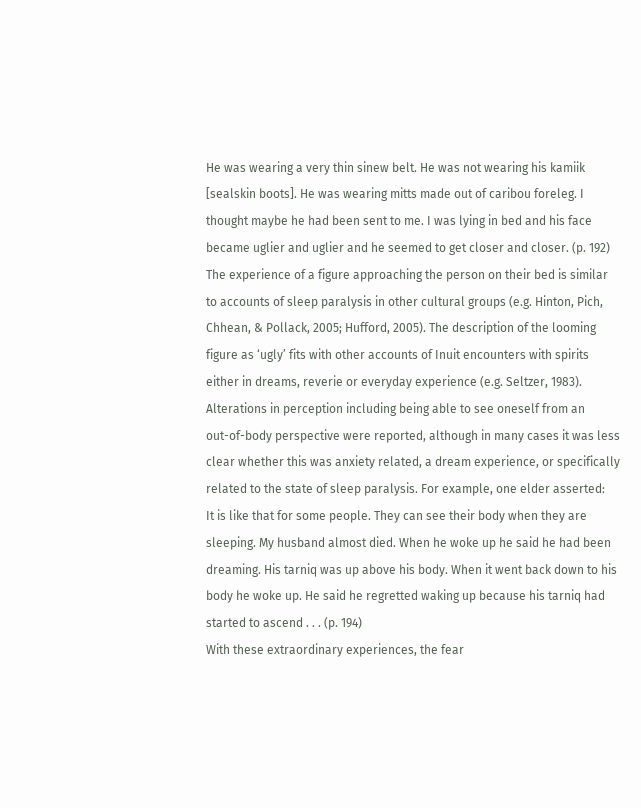He was wearing a very thin sinew belt. He was not wearing his kamiik
[sealskin boots]. He was wearing mitts made out of caribou foreleg. I
thought maybe he had been sent to me. I was lying in bed and his face
became uglier and uglier and he seemed to get closer and closer. (p. 192)
The experience of a figure approaching the person on their bed is similar
to accounts of sleep paralysis in other cultural groups (e.g. Hinton, Pich,
Chhean, & Pollack, 2005; Hufford, 2005). The description of the looming
figure as ‘ugly’ fits with other accounts of Inuit encounters with spirits
either in dreams, reverie or everyday experience (e.g. Seltzer, 1983).
Alterations in perception including being able to see oneself from an
out-of-body perspective were reported, although in many cases it was less
clear whether this was anxiety related, a dream experience, or specifically
related to the state of sleep paralysis. For example, one elder asserted:
It is like that for some people. They can see their body when they are
sleeping. My husband almost died. When he woke up he said he had been
dreaming. His tarniq was up above his body. When it went back down to his
body he woke up. He said he regretted waking up because his tarniq had
started to ascend . . . (p. 194)
With these extraordinary experiences, the fear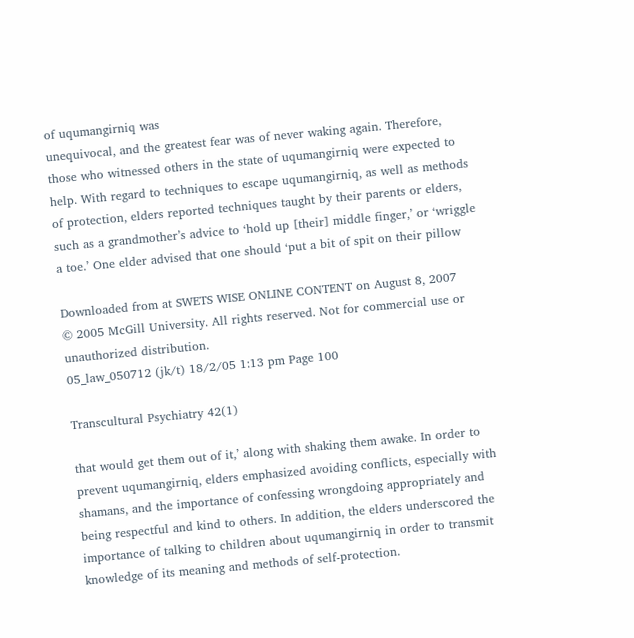of uqumangirniq was
unequivocal, and the greatest fear was of never waking again. Therefore,
those who witnessed others in the state of uqumangirniq were expected to
help. With regard to techniques to escape uqumangirniq, as well as methods
of protection, elders reported techniques taught by their parents or elders,
such as a grandmother’s advice to ‘hold up [their] middle finger,’ or ‘wriggle
a toe.’ One elder advised that one should ‘put a bit of spit on their pillow

Downloaded from at SWETS WISE ONLINE CONTENT on August 8, 2007
© 2005 McGill University. All rights reserved. Not for commercial use or unauthorized distribution.
05_law_050712 (jk/t) 18/2/05 1:13 pm Page 100

Transcultural Psychiatry 42(1)

that would get them out of it,’ along with shaking them awake. In order to
prevent uqumangirniq, elders emphasized avoiding conflicts, especially with
shamans, and the importance of confessing wrongdoing appropriately and
being respectful and kind to others. In addition, the elders underscored the
importance of talking to children about uqumangirniq in order to transmit
knowledge of its meaning and methods of self-protection.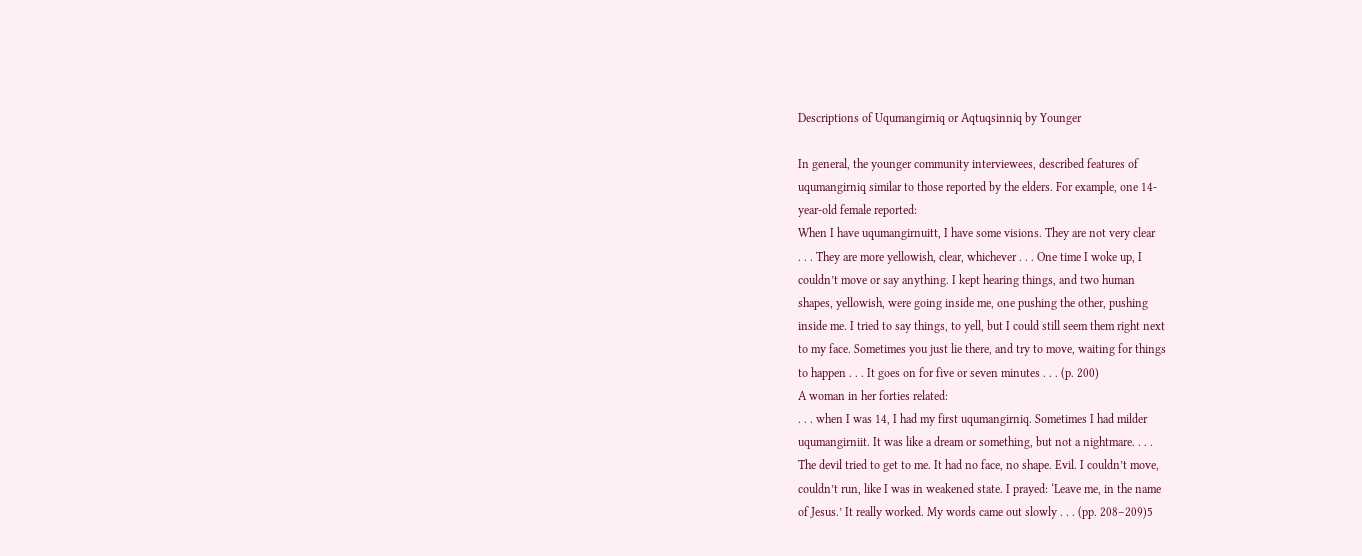Descriptions of Uqumangirniq or Aqtuqsinniq by Younger

In general, the younger community interviewees, described features of
uqumangirniq similar to those reported by the elders. For example, one 14-
year-old female reported:
When I have uqumangirnuitt, I have some visions. They are not very clear
. . . They are more yellowish, clear, whichever . . . One time I woke up, I
couldn’t move or say anything. I kept hearing things, and two human
shapes, yellowish, were going inside me, one pushing the other, pushing
inside me. I tried to say things, to yell, but I could still seem them right next
to my face. Sometimes you just lie there, and try to move, waiting for things
to happen . . . It goes on for five or seven minutes . . . (p. 200)
A woman in her forties related:
. . . when I was 14, I had my first uqumangirniq. Sometimes I had milder
uqumangirniit. It was like a dream or something, but not a nightmare. . . .
The devil tried to get to me. It had no face, no shape. Evil. I couldn’t move,
couldn’t run, like I was in weakened state. I prayed: ‘Leave me, in the name
of Jesus.’ It really worked. My words came out slowly . . . (pp. 208–209)5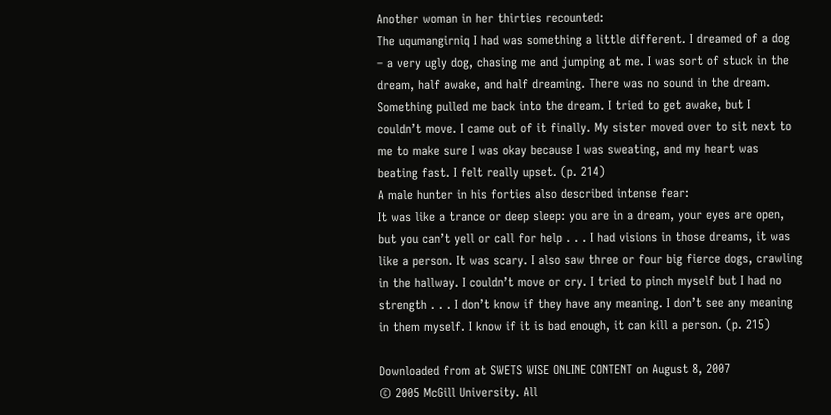Another woman in her thirties recounted:
The uqumangirniq I had was something a little different. I dreamed of a dog
– a very ugly dog, chasing me and jumping at me. I was sort of stuck in the
dream, half awake, and half dreaming. There was no sound in the dream.
Something pulled me back into the dream. I tried to get awake, but I
couldn’t move. I came out of it finally. My sister moved over to sit next to
me to make sure I was okay because I was sweating, and my heart was
beating fast. I felt really upset. (p. 214)
A male hunter in his forties also described intense fear:
It was like a trance or deep sleep: you are in a dream, your eyes are open,
but you can’t yell or call for help . . . I had visions in those dreams, it was
like a person. It was scary. I also saw three or four big fierce dogs, crawling
in the hallway. I couldn’t move or cry. I tried to pinch myself but I had no
strength . . . I don’t know if they have any meaning. I don’t see any meaning
in them myself. I know if it is bad enough, it can kill a person. (p. 215)

Downloaded from at SWETS WISE ONLINE CONTENT on August 8, 2007
© 2005 McGill University. All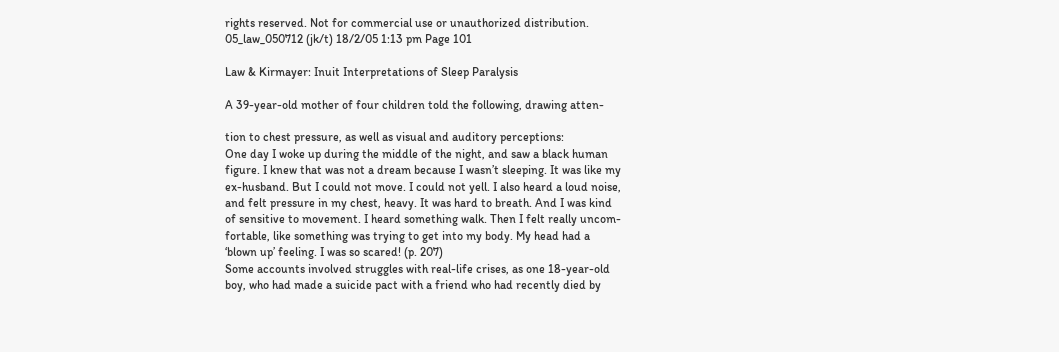rights reserved. Not for commercial use or unauthorized distribution.
05_law_050712 (jk/t) 18/2/05 1:13 pm Page 101

Law & Kirmayer: Inuit Interpretations of Sleep Paralysis

A 39-year-old mother of four children told the following, drawing atten-

tion to chest pressure, as well as visual and auditory perceptions:
One day I woke up during the middle of the night, and saw a black human
figure. I knew that was not a dream because I wasn’t sleeping. It was like my
ex-husband. But I could not move. I could not yell. I also heard a loud noise,
and felt pressure in my chest, heavy. It was hard to breath. And I was kind
of sensitive to movement. I heard something walk. Then I felt really uncom-
fortable, like something was trying to get into my body. My head had a
‘blown up’ feeling. I was so scared! (p. 207)
Some accounts involved struggles with real-life crises, as one 18-year-old
boy, who had made a suicide pact with a friend who had recently died by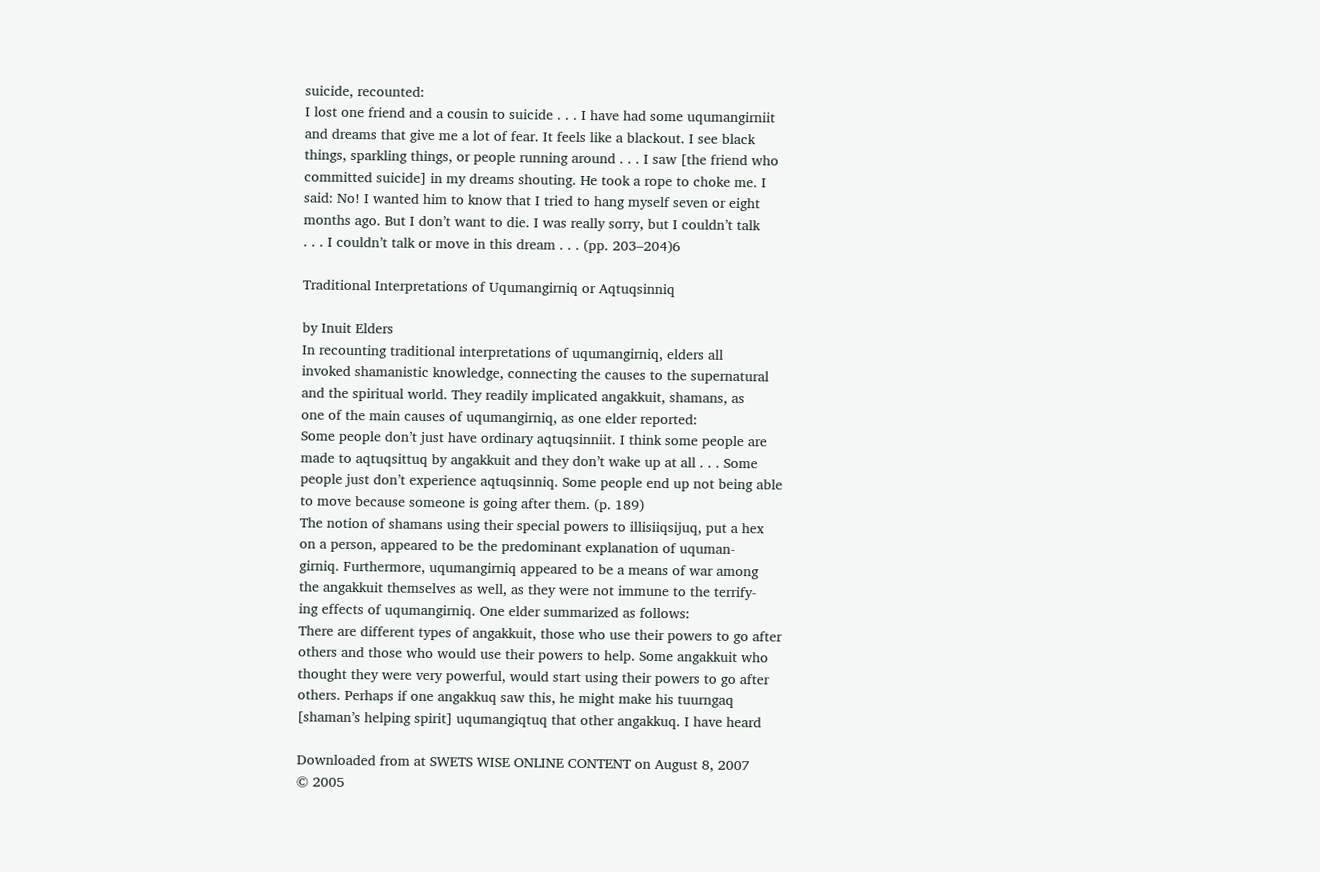suicide, recounted:
I lost one friend and a cousin to suicide . . . I have had some uqumangirniit
and dreams that give me a lot of fear. It feels like a blackout. I see black
things, sparkling things, or people running around . . . I saw [the friend who
committed suicide] in my dreams shouting. He took a rope to choke me. I
said: No! I wanted him to know that I tried to hang myself seven or eight
months ago. But I don’t want to die. I was really sorry, but I couldn’t talk
. . . I couldn’t talk or move in this dream . . . (pp. 203–204)6

Traditional Interpretations of Uqumangirniq or Aqtuqsinniq

by Inuit Elders
In recounting traditional interpretations of uqumangirniq, elders all
invoked shamanistic knowledge, connecting the causes to the supernatural
and the spiritual world. They readily implicated angakkuit, shamans, as
one of the main causes of uqumangirniq, as one elder reported:
Some people don’t just have ordinary aqtuqsinniit. I think some people are
made to aqtuqsittuq by angakkuit and they don’t wake up at all . . . Some
people just don’t experience aqtuqsinniq. Some people end up not being able
to move because someone is going after them. (p. 189)
The notion of shamans using their special powers to illisiiqsijuq, put a hex
on a person, appeared to be the predominant explanation of uquman-
girniq. Furthermore, uqumangirniq appeared to be a means of war among
the angakkuit themselves as well, as they were not immune to the terrify-
ing effects of uqumangirniq. One elder summarized as follows:
There are different types of angakkuit, those who use their powers to go after
others and those who would use their powers to help. Some angakkuit who
thought they were very powerful, would start using their powers to go after
others. Perhaps if one angakkuq saw this, he might make his tuurngaq
[shaman’s helping spirit] uqumangiqtuq that other angakkuq. I have heard

Downloaded from at SWETS WISE ONLINE CONTENT on August 8, 2007
© 2005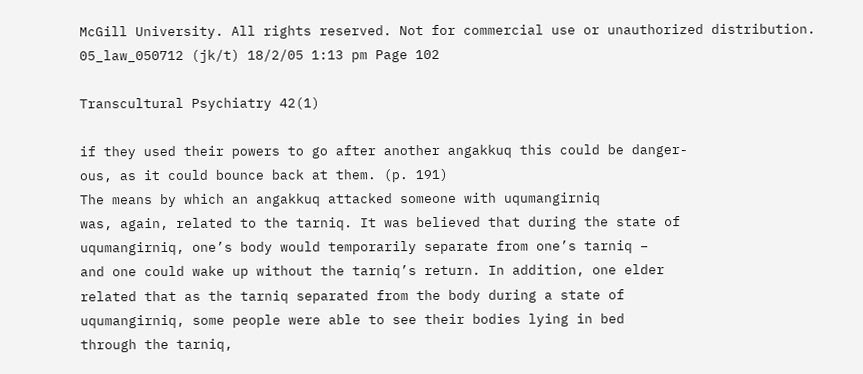McGill University. All rights reserved. Not for commercial use or unauthorized distribution.
05_law_050712 (jk/t) 18/2/05 1:13 pm Page 102

Transcultural Psychiatry 42(1)

if they used their powers to go after another angakkuq this could be danger-
ous, as it could bounce back at them. (p. 191)
The means by which an angakkuq attacked someone with uqumangirniq
was, again, related to the tarniq. It was believed that during the state of
uqumangirniq, one’s body would temporarily separate from one’s tarniq –
and one could wake up without the tarniq’s return. In addition, one elder
related that as the tarniq separated from the body during a state of
uqumangirniq, some people were able to see their bodies lying in bed
through the tarniq,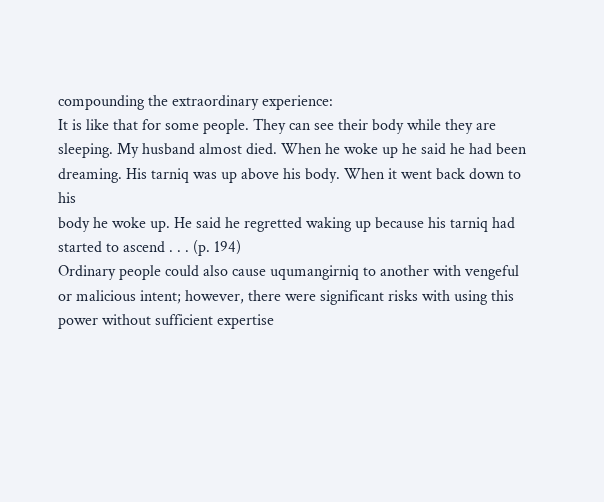compounding the extraordinary experience:
It is like that for some people. They can see their body while they are
sleeping. My husband almost died. When he woke up he said he had been
dreaming. His tarniq was up above his body. When it went back down to his
body he woke up. He said he regretted waking up because his tarniq had
started to ascend . . . (p. 194)
Ordinary people could also cause uqumangirniq to another with vengeful
or malicious intent; however, there were significant risks with using this
power without sufficient expertise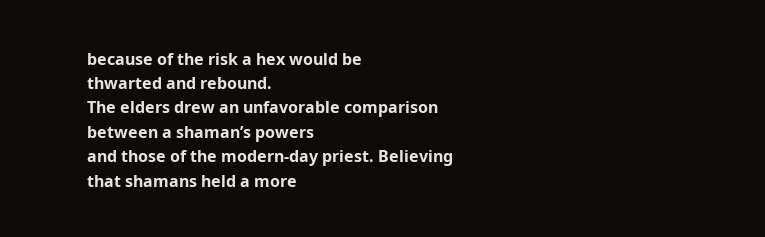because of the risk a hex would be
thwarted and rebound.
The elders drew an unfavorable comparison between a shaman’s powers
and those of the modern-day priest. Believing that shamans held a more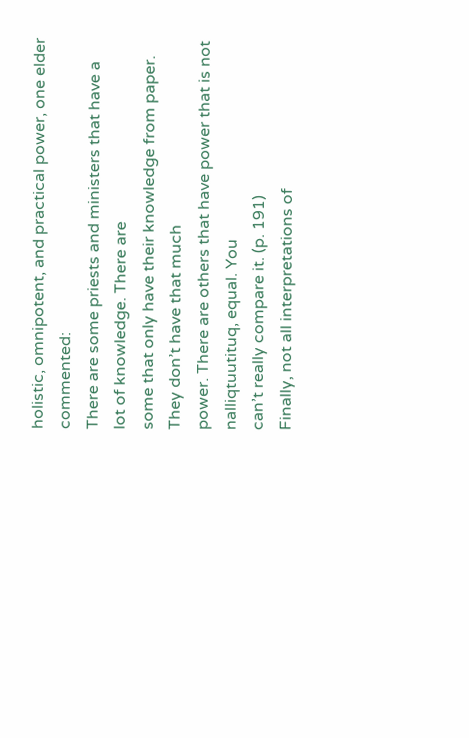holistic, omnipotent, and practical power, one elder commented:
There are some priests and ministers that have a lot of knowledge. There are
some that only have their knowledge from paper. They don’t have that much
power. There are others that have power that is not nalliqtuutituq, equal. You
can’t really compare it. (p. 191)
Finally, not all interpretations of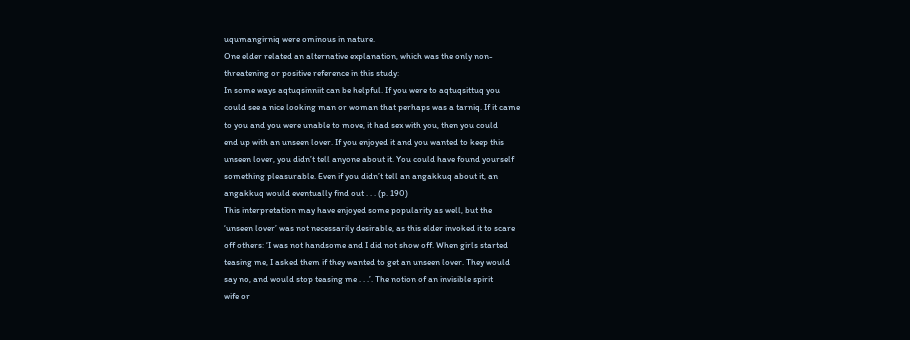uqumangirniq were ominous in nature.
One elder related an alternative explanation, which was the only non-
threatening or positive reference in this study:
In some ways aqtuqsinniit can be helpful. If you were to aqtuqsittuq you
could see a nice looking man or woman that perhaps was a tarniq. If it came
to you and you were unable to move, it had sex with you, then you could
end up with an unseen lover. If you enjoyed it and you wanted to keep this
unseen lover, you didn’t tell anyone about it. You could have found yourself
something pleasurable. Even if you didn’t tell an angakkuq about it, an
angakkuq would eventually find out . . . (p. 190)
This interpretation may have enjoyed some popularity as well, but the
‘unseen lover’ was not necessarily desirable, as this elder invoked it to scare
off others: ‘I was not handsome and I did not show off. When girls started
teasing me, I asked them if they wanted to get an unseen lover. They would
say no, and would stop teasing me . . .’. The notion of an invisible spirit
wife or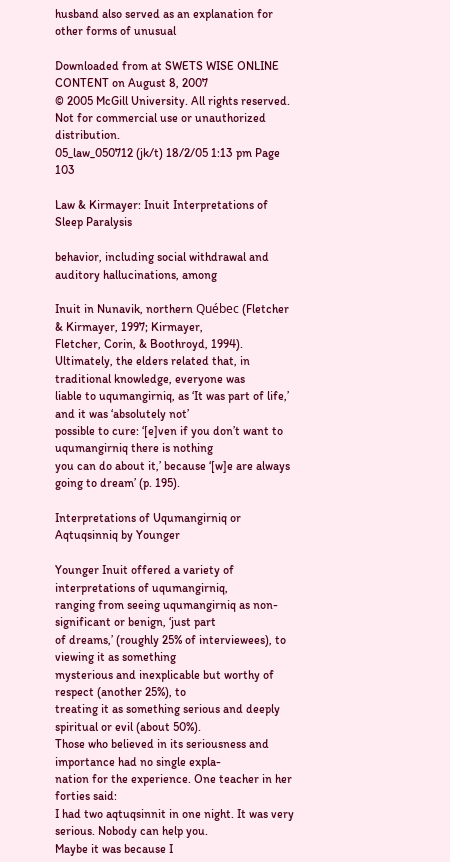husband also served as an explanation for other forms of unusual

Downloaded from at SWETS WISE ONLINE CONTENT on August 8, 2007
© 2005 McGill University. All rights reserved. Not for commercial use or unauthorized distribution.
05_law_050712 (jk/t) 18/2/05 1:13 pm Page 103

Law & Kirmayer: Inuit Interpretations of Sleep Paralysis

behavior, including social withdrawal and auditory hallucinations, among

Inuit in Nunavik, northern Québec (Fletcher & Kirmayer, 1997; Kirmayer,
Fletcher, Corin, & Boothroyd, 1994).
Ultimately, the elders related that, in traditional knowledge, everyone was
liable to uqumangirniq, as ‘It was part of life,’ and it was ‘absolutely not’
possible to cure: ‘[e]ven if you don’t want to uqumangirniq there is nothing
you can do about it,’ because ‘[w]e are always going to dream’ (p. 195).

Interpretations of Uqumangirniq or Aqtuqsinniq by Younger

Younger Inuit offered a variety of interpretations of uqumangirniq,
ranging from seeing uqumangirniq as non-significant or benign, ‘just part
of dreams,’ (roughly 25% of interviewees), to viewing it as something
mysterious and inexplicable but worthy of respect (another 25%), to
treating it as something serious and deeply spiritual or evil (about 50%).
Those who believed in its seriousness and importance had no single expla-
nation for the experience. One teacher in her forties said:
I had two aqtuqsinnit in one night. It was very serious. Nobody can help you.
Maybe it was because I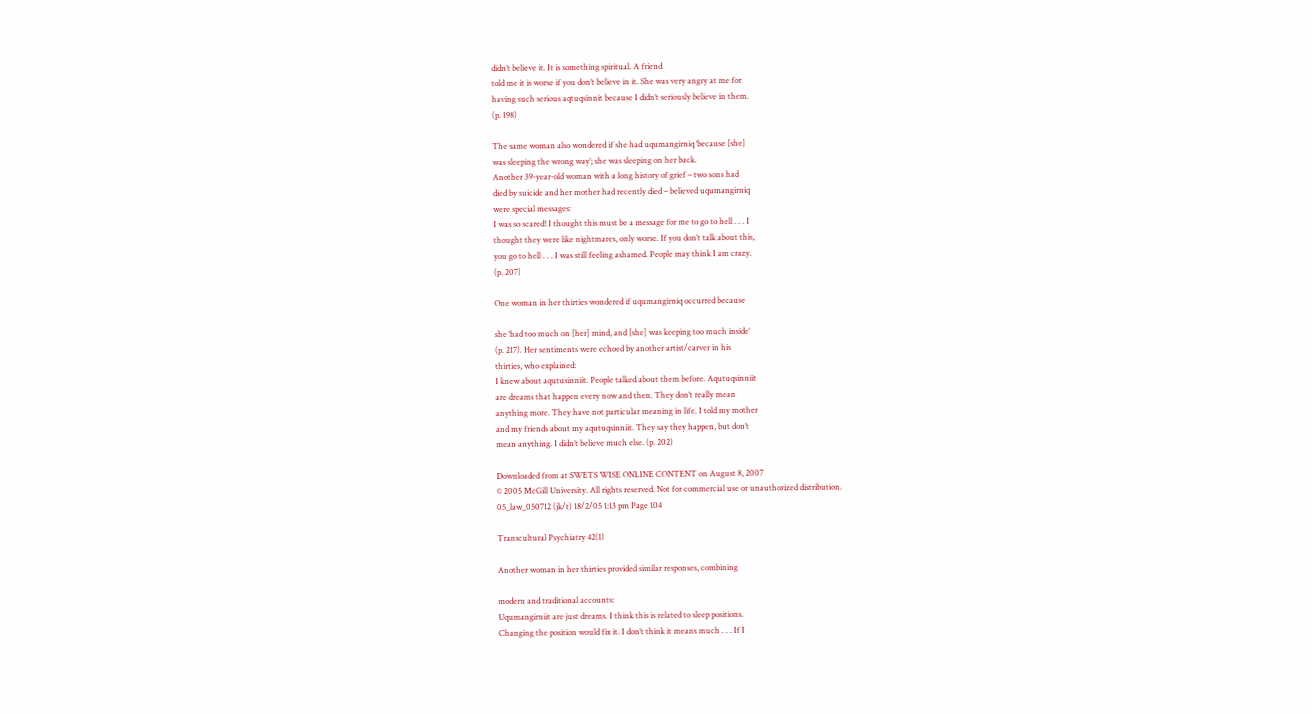didn’t believe it. It is something spiritual. A friend
told me it is worse if you don’t believe in it. She was very angry at me for
having such serious aqtuqsinnit because I didn’t seriously believe in them.
(p. 198)

The same woman also wondered if she had uqumangirniq ‘because [she]
was sleeping the wrong way’; she was sleeping on her back.
Another 39-year-old woman with a long history of grief – two sons had
died by suicide and her mother had recently died – believed uqumangirniq
were special messages:
I was so scared! I thought this must be a message for me to go to hell . . . I
thought they were like nightmares, only worse. If you don’t talk about this,
you go to hell . . . I was still feeling ashamed. People may think I am crazy.
(p. 207)

One woman in her thirties wondered if uqumangirniq occurred because

she ‘had too much on [her] mind, and [she] was keeping too much inside’
(p. 217). Her sentiments were echoed by another artist/carver in his
thirties, who explained:
I knew about aqutusinniit. People talked about them before. Aqutuqsinniit
are dreams that happen every now and then. They don’t really mean
anything more. They have not particular meaning in life. I told my mother
and my friends about my aqutuqsinniit. They say they happen, but don’t
mean anything. I didn’t believe much else. (p. 202)

Downloaded from at SWETS WISE ONLINE CONTENT on August 8, 2007
© 2005 McGill University. All rights reserved. Not for commercial use or unauthorized distribution.
05_law_050712 (jk/t) 18/2/05 1:13 pm Page 104

Transcultural Psychiatry 42(1)

Another woman in her thirties provided similar responses, combining

modern and traditional accounts:
Uqumangirniit are just dreams. I think this is related to sleep positions.
Changing the position would fix it. I don’t think it means much . . . If I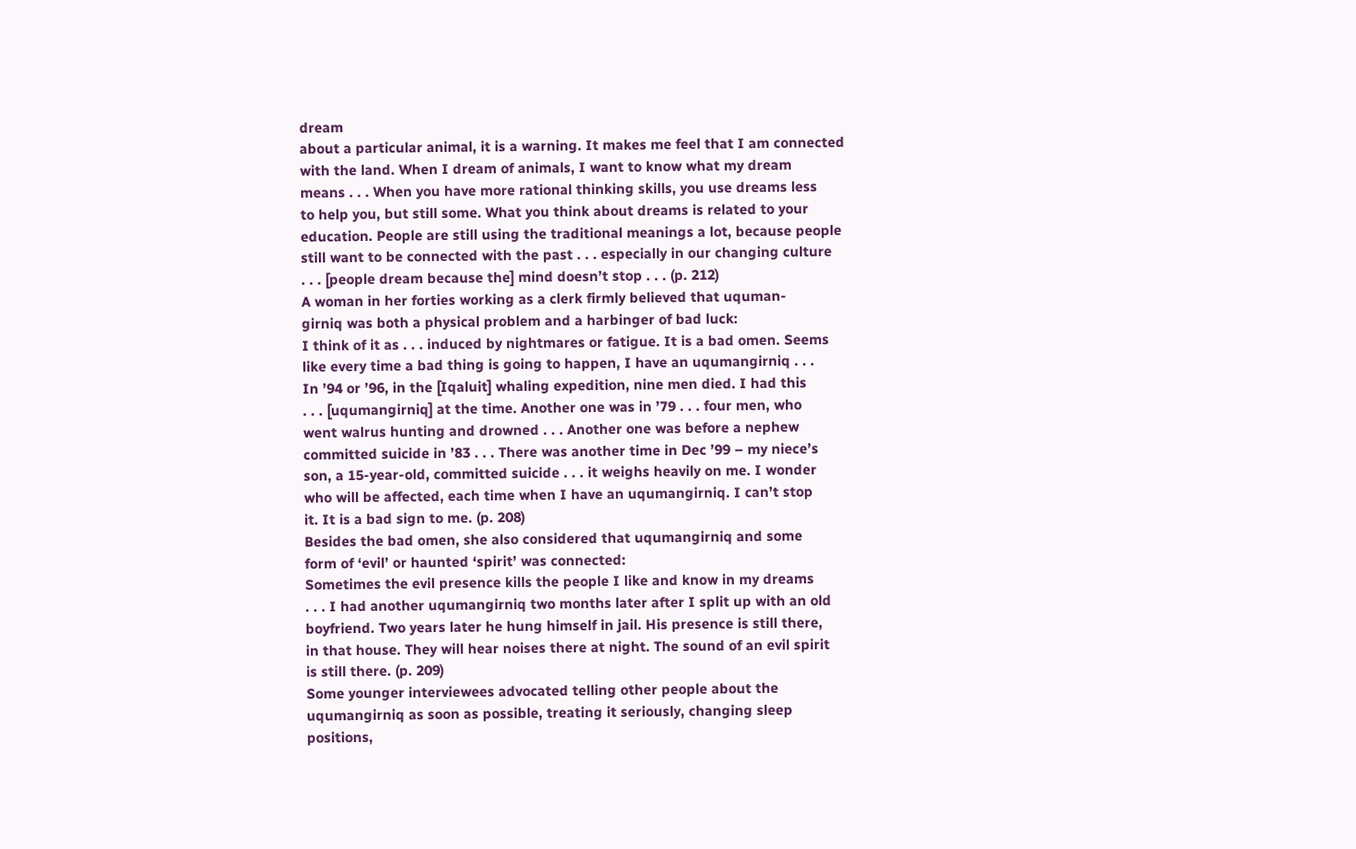dream
about a particular animal, it is a warning. It makes me feel that I am connected
with the land. When I dream of animals, I want to know what my dream
means . . . When you have more rational thinking skills, you use dreams less
to help you, but still some. What you think about dreams is related to your
education. People are still using the traditional meanings a lot, because people
still want to be connected with the past . . . especially in our changing culture
. . . [people dream because the] mind doesn’t stop . . . (p. 212)
A woman in her forties working as a clerk firmly believed that uquman-
girniq was both a physical problem and a harbinger of bad luck:
I think of it as . . . induced by nightmares or fatigue. It is a bad omen. Seems
like every time a bad thing is going to happen, I have an uqumangirniq . . .
In ’94 or ’96, in the [Iqaluit] whaling expedition, nine men died. I had this
. . . [uqumangirniq] at the time. Another one was in ’79 . . . four men, who
went walrus hunting and drowned . . . Another one was before a nephew
committed suicide in ’83 . . . There was another time in Dec ’99 – my niece’s
son, a 15-year-old, committed suicide . . . it weighs heavily on me. I wonder
who will be affected, each time when I have an uqumangirniq. I can’t stop
it. It is a bad sign to me. (p. 208)
Besides the bad omen, she also considered that uqumangirniq and some
form of ‘evil’ or haunted ‘spirit’ was connected:
Sometimes the evil presence kills the people I like and know in my dreams
. . . I had another uqumangirniq two months later after I split up with an old
boyfriend. Two years later he hung himself in jail. His presence is still there,
in that house. They will hear noises there at night. The sound of an evil spirit
is still there. (p. 209)
Some younger interviewees advocated telling other people about the
uqumangirniq as soon as possible, treating it seriously, changing sleep
positions,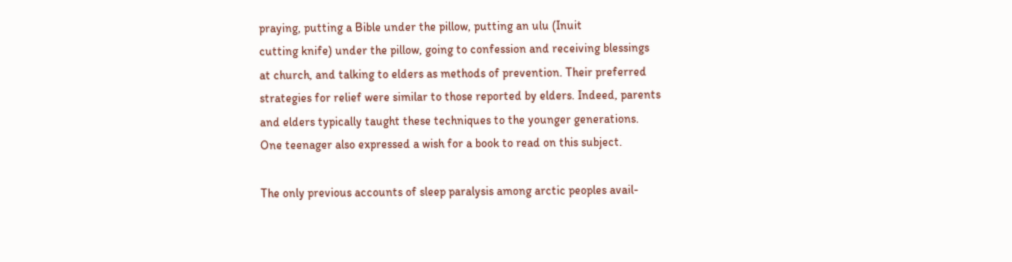praying, putting a Bible under the pillow, putting an ulu (Inuit
cutting knife) under the pillow, going to confession and receiving blessings
at church, and talking to elders as methods of prevention. Their preferred
strategies for relief were similar to those reported by elders. Indeed, parents
and elders typically taught these techniques to the younger generations.
One teenager also expressed a wish for a book to read on this subject.

The only previous accounts of sleep paralysis among arctic peoples avail-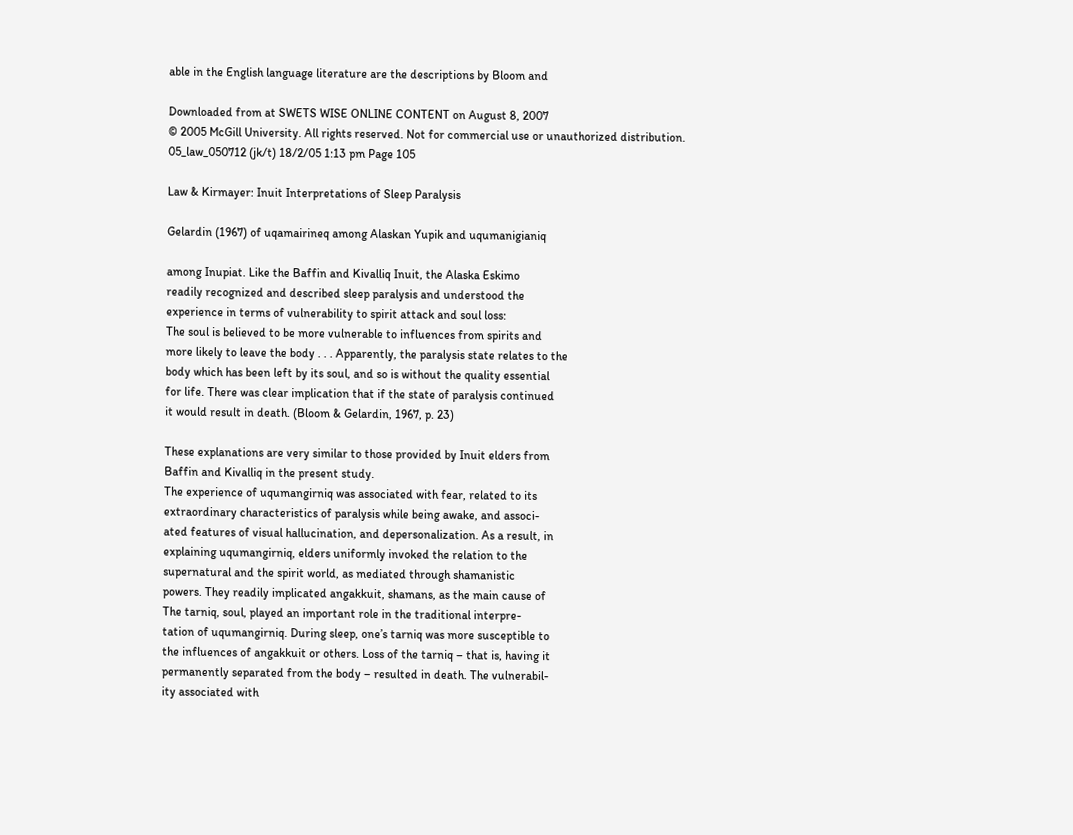able in the English language literature are the descriptions by Bloom and

Downloaded from at SWETS WISE ONLINE CONTENT on August 8, 2007
© 2005 McGill University. All rights reserved. Not for commercial use or unauthorized distribution.
05_law_050712 (jk/t) 18/2/05 1:13 pm Page 105

Law & Kirmayer: Inuit Interpretations of Sleep Paralysis

Gelardin (1967) of uqamairineq among Alaskan Yupik and uqumanigianiq

among Inupiat. Like the Baffin and Kivalliq Inuit, the Alaska Eskimo
readily recognized and described sleep paralysis and understood the
experience in terms of vulnerability to spirit attack and soul loss:
The soul is believed to be more vulnerable to influences from spirits and
more likely to leave the body . . . Apparently, the paralysis state relates to the
body which has been left by its soul, and so is without the quality essential
for life. There was clear implication that if the state of paralysis continued
it would result in death. (Bloom & Gelardin, 1967, p. 23)

These explanations are very similar to those provided by Inuit elders from
Baffin and Kivalliq in the present study.
The experience of uqumangirniq was associated with fear, related to its
extraordinary characteristics of paralysis while being awake, and associ-
ated features of visual hallucination, and depersonalization. As a result, in
explaining uqumangirniq, elders uniformly invoked the relation to the
supernatural and the spirit world, as mediated through shamanistic
powers. They readily implicated angakkuit, shamans, as the main cause of
The tarniq, soul, played an important role in the traditional interpre-
tation of uqumangirniq. During sleep, one’s tarniq was more susceptible to
the influences of angakkuit or others. Loss of the tarniq – that is, having it
permanently separated from the body – resulted in death. The vulnerabil-
ity associated with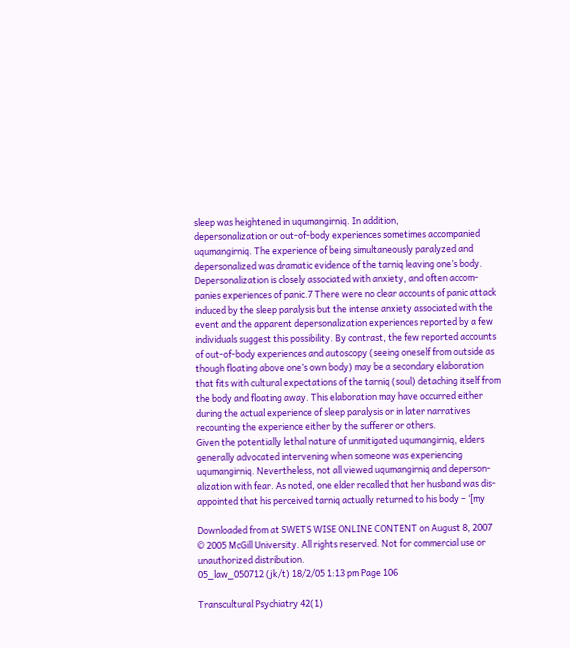sleep was heightened in uqumangirniq. In addition,
depersonalization or out-of-body experiences sometimes accompanied
uqumangirniq. The experience of being simultaneously paralyzed and
depersonalized was dramatic evidence of the tarniq leaving one’s body.
Depersonalization is closely associated with anxiety, and often accom-
panies experiences of panic.7 There were no clear accounts of panic attack
induced by the sleep paralysis but the intense anxiety associated with the
event and the apparent depersonalization experiences reported by a few
individuals suggest this possibility. By contrast, the few reported accounts
of out-of-body experiences and autoscopy (seeing oneself from outside as
though floating above one’s own body) may be a secondary elaboration
that fits with cultural expectations of the tarniq (soul) detaching itself from
the body and floating away. This elaboration may have occurred either
during the actual experience of sleep paralysis or in later narratives
recounting the experience either by the sufferer or others.
Given the potentially lethal nature of unmitigated uqumangirniq, elders
generally advocated intervening when someone was experiencing
uqumangirniq. Nevertheless, not all viewed uqumangirniq and deperson-
alization with fear. As noted, one elder recalled that her husband was dis-
appointed that his perceived tarniq actually returned to his body – ‘[my

Downloaded from at SWETS WISE ONLINE CONTENT on August 8, 2007
© 2005 McGill University. All rights reserved. Not for commercial use or unauthorized distribution.
05_law_050712 (jk/t) 18/2/05 1:13 pm Page 106

Transcultural Psychiatry 42(1)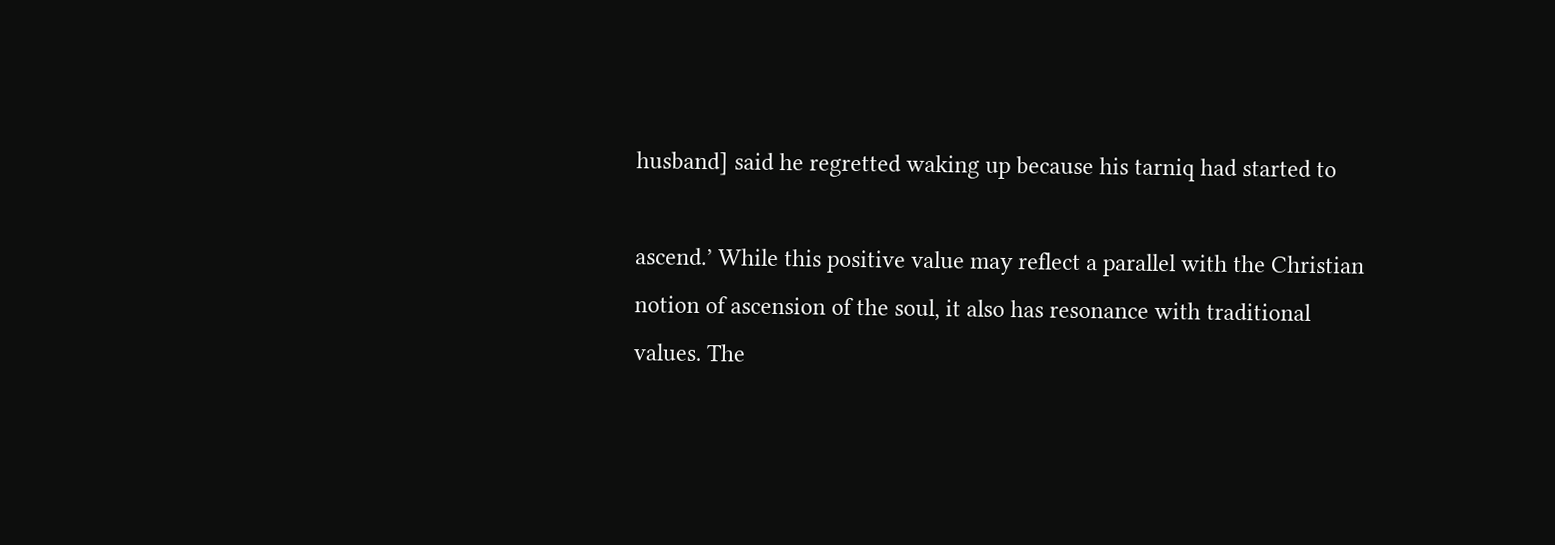husband] said he regretted waking up because his tarniq had started to

ascend.’ While this positive value may reflect a parallel with the Christian
notion of ascension of the soul, it also has resonance with traditional
values. The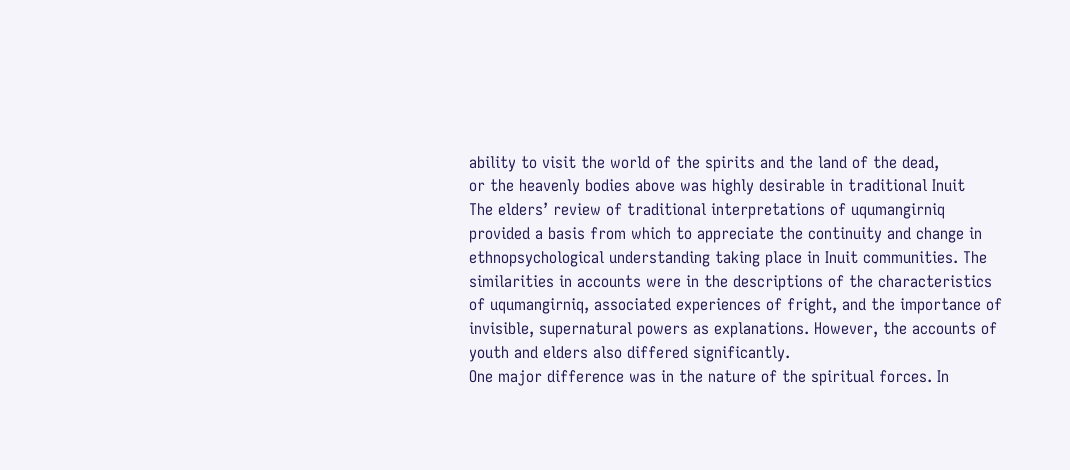ability to visit the world of the spirits and the land of the dead,
or the heavenly bodies above was highly desirable in traditional Inuit
The elders’ review of traditional interpretations of uqumangirniq
provided a basis from which to appreciate the continuity and change in
ethnopsychological understanding taking place in Inuit communities. The
similarities in accounts were in the descriptions of the characteristics
of uqumangirniq, associated experiences of fright, and the importance of
invisible, supernatural powers as explanations. However, the accounts of
youth and elders also differed significantly.
One major difference was in the nature of the spiritual forces. In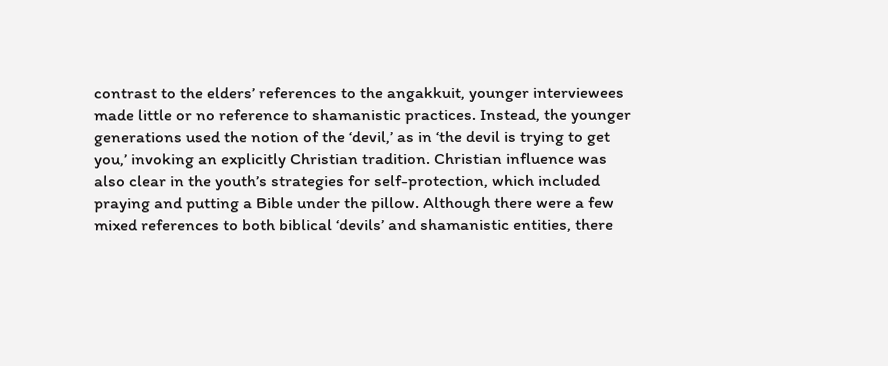contrast to the elders’ references to the angakkuit, younger interviewees
made little or no reference to shamanistic practices. Instead, the younger
generations used the notion of the ‘devil,’ as in ‘the devil is trying to get
you,’ invoking an explicitly Christian tradition. Christian influence was
also clear in the youth’s strategies for self-protection, which included
praying and putting a Bible under the pillow. Although there were a few
mixed references to both biblical ‘devils’ and shamanistic entities, there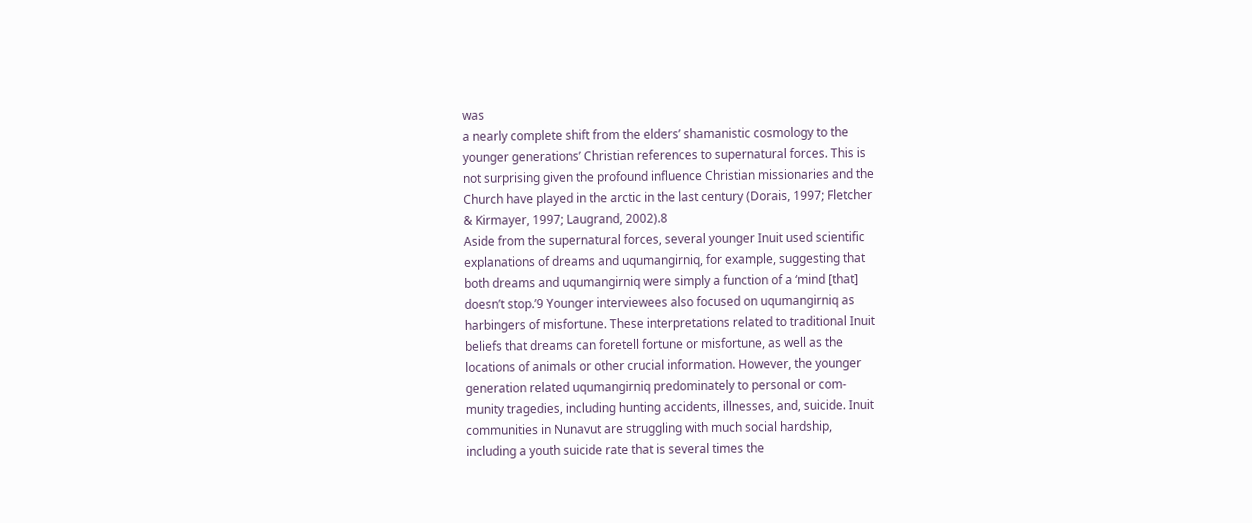was
a nearly complete shift from the elders’ shamanistic cosmology to the
younger generations’ Christian references to supernatural forces. This is
not surprising given the profound influence Christian missionaries and the
Church have played in the arctic in the last century (Dorais, 1997; Fletcher
& Kirmayer, 1997; Laugrand, 2002).8
Aside from the supernatural forces, several younger Inuit used scientific
explanations of dreams and uqumangirniq, for example, suggesting that
both dreams and uqumangirniq were simply a function of a ‘mind [that]
doesn’t stop.’9 Younger interviewees also focused on uqumangirniq as
harbingers of misfortune. These interpretations related to traditional Inuit
beliefs that dreams can foretell fortune or misfortune, as well as the
locations of animals or other crucial information. However, the younger
generation related uqumangirniq predominately to personal or com-
munity tragedies, including hunting accidents, illnesses, and, suicide. Inuit
communities in Nunavut are struggling with much social hardship,
including a youth suicide rate that is several times the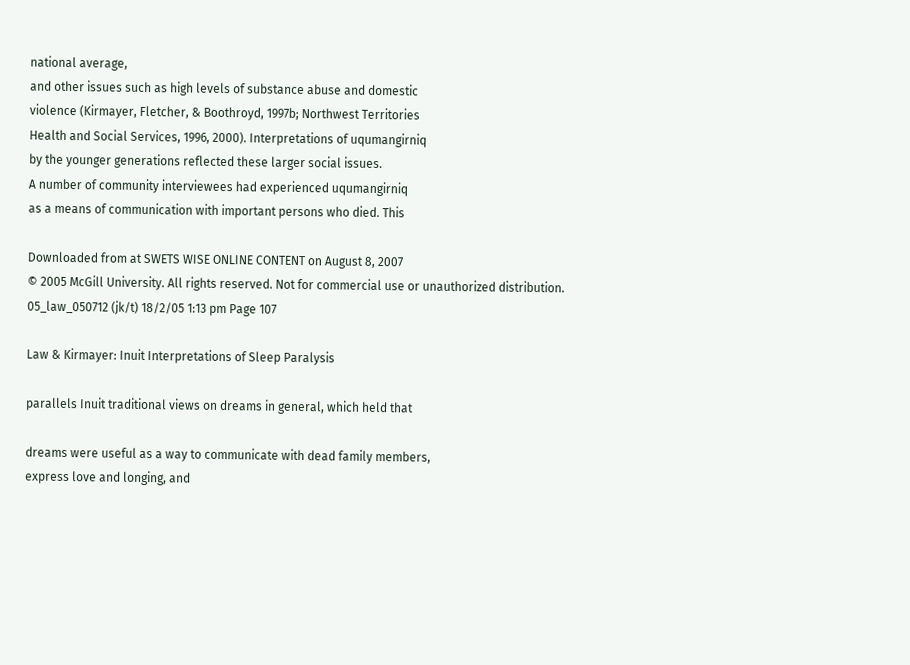national average,
and other issues such as high levels of substance abuse and domestic
violence (Kirmayer, Fletcher, & Boothroyd, 1997b; Northwest Territories
Health and Social Services, 1996, 2000). Interpretations of uqumangirniq
by the younger generations reflected these larger social issues.
A number of community interviewees had experienced uqumangirniq
as a means of communication with important persons who died. This

Downloaded from at SWETS WISE ONLINE CONTENT on August 8, 2007
© 2005 McGill University. All rights reserved. Not for commercial use or unauthorized distribution.
05_law_050712 (jk/t) 18/2/05 1:13 pm Page 107

Law & Kirmayer: Inuit Interpretations of Sleep Paralysis

parallels Inuit traditional views on dreams in general, which held that

dreams were useful as a way to communicate with dead family members,
express love and longing, and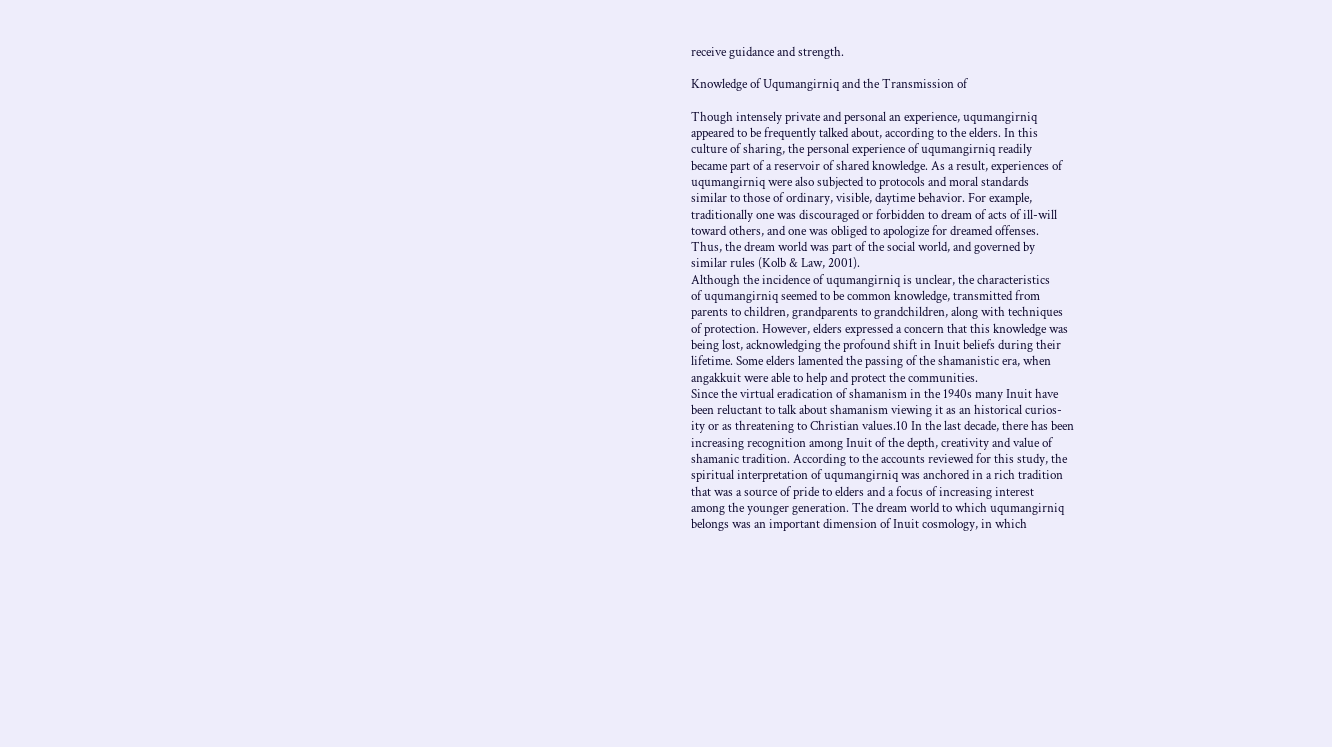receive guidance and strength.

Knowledge of Uqumangirniq and the Transmission of

Though intensely private and personal an experience, uqumangirniq
appeared to be frequently talked about, according to the elders. In this
culture of sharing, the personal experience of uqumangirniq readily
became part of a reservoir of shared knowledge. As a result, experiences of
uqumangirniq were also subjected to protocols and moral standards
similar to those of ordinary, visible, daytime behavior. For example,
traditionally one was discouraged or forbidden to dream of acts of ill-will
toward others, and one was obliged to apologize for dreamed offenses.
Thus, the dream world was part of the social world, and governed by
similar rules (Kolb & Law, 2001).
Although the incidence of uqumangirniq is unclear, the characteristics
of uqumangirniq seemed to be common knowledge, transmitted from
parents to children, grandparents to grandchildren, along with techniques
of protection. However, elders expressed a concern that this knowledge was
being lost, acknowledging the profound shift in Inuit beliefs during their
lifetime. Some elders lamented the passing of the shamanistic era, when
angakkuit were able to help and protect the communities.
Since the virtual eradication of shamanism in the 1940s many Inuit have
been reluctant to talk about shamanism viewing it as an historical curios-
ity or as threatening to Christian values.10 In the last decade, there has been
increasing recognition among Inuit of the depth, creativity and value of
shamanic tradition. According to the accounts reviewed for this study, the
spiritual interpretation of uqumangirniq was anchored in a rich tradition
that was a source of pride to elders and a focus of increasing interest
among the younger generation. The dream world to which uqumangirniq
belongs was an important dimension of Inuit cosmology, in which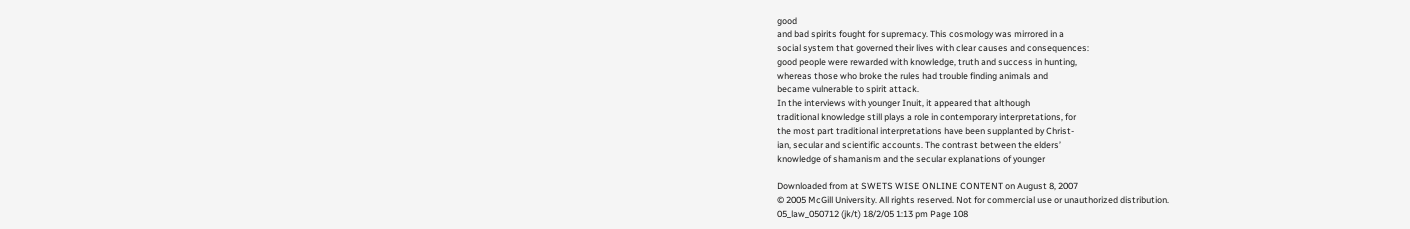good
and bad spirits fought for supremacy. This cosmology was mirrored in a
social system that governed their lives with clear causes and consequences:
good people were rewarded with knowledge, truth and success in hunting,
whereas those who broke the rules had trouble finding animals and
became vulnerable to spirit attack.
In the interviews with younger Inuit, it appeared that although
traditional knowledge still plays a role in contemporary interpretations, for
the most part traditional interpretations have been supplanted by Christ-
ian, secular and scientific accounts. The contrast between the elders’
knowledge of shamanism and the secular explanations of younger

Downloaded from at SWETS WISE ONLINE CONTENT on August 8, 2007
© 2005 McGill University. All rights reserved. Not for commercial use or unauthorized distribution.
05_law_050712 (jk/t) 18/2/05 1:13 pm Page 108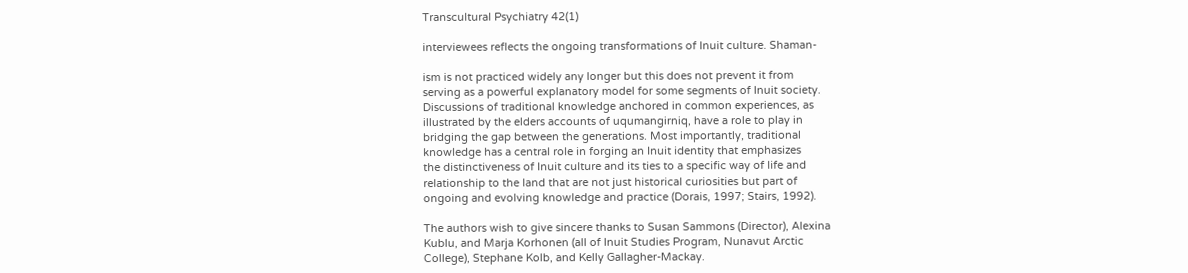Transcultural Psychiatry 42(1)

interviewees reflects the ongoing transformations of Inuit culture. Shaman-

ism is not practiced widely any longer but this does not prevent it from
serving as a powerful explanatory model for some segments of Inuit society.
Discussions of traditional knowledge anchored in common experiences, as
illustrated by the elders accounts of uqumangirniq, have a role to play in
bridging the gap between the generations. Most importantly, traditional
knowledge has a central role in forging an Inuit identity that emphasizes
the distinctiveness of Inuit culture and its ties to a specific way of life and
relationship to the land that are not just historical curiosities but part of
ongoing and evolving knowledge and practice (Dorais, 1997; Stairs, 1992).

The authors wish to give sincere thanks to Susan Sammons (Director), Alexina
Kublu, and Marja Korhonen (all of Inuit Studies Program, Nunavut Arctic
College), Stephane Kolb, and Kelly Gallagher-Mackay.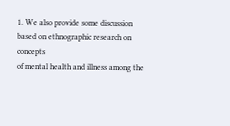1. We also provide some discussion based on ethnographic research on concepts
of mental health and illness among the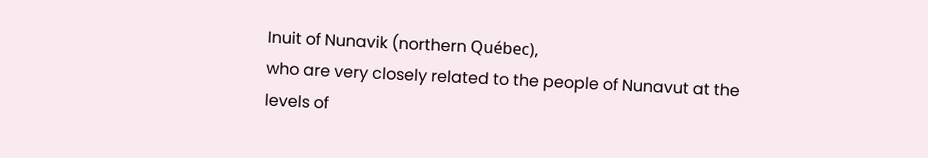Inuit of Nunavik (northern Québec),
who are very closely related to the people of Nunavut at the levels of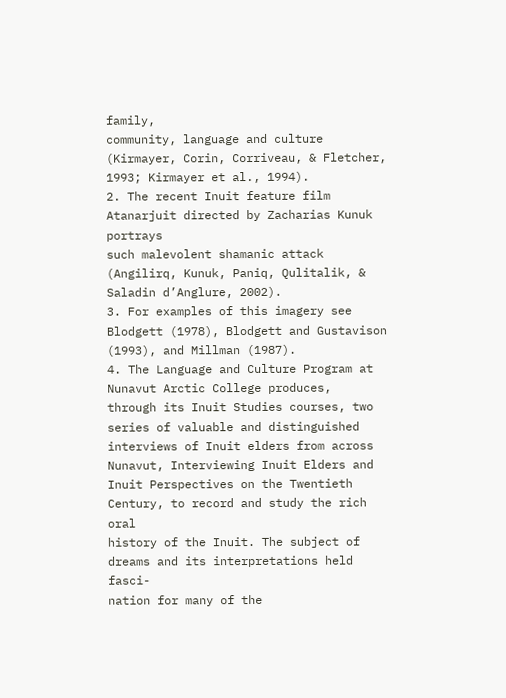family,
community, language and culture (Kirmayer, Corin, Corriveau, & Fletcher,
1993; Kirmayer et al., 1994).
2. The recent Inuit feature film Atanarjuit directed by Zacharias Kunuk portrays
such malevolent shamanic attack (Angilirq, Kunuk, Paniq, Qulitalik, &
Saladin d’Anglure, 2002).
3. For examples of this imagery see Blodgett (1978), Blodgett and Gustavison
(1993), and Millman (1987).
4. The Language and Culture Program at Nunavut Arctic College produces,
through its Inuit Studies courses, two series of valuable and distinguished
interviews of Inuit elders from across Nunavut, Interviewing Inuit Elders and
Inuit Perspectives on the Twentieth Century, to record and study the rich oral
history of the Inuit. The subject of dreams and its interpretations held fasci-
nation for many of the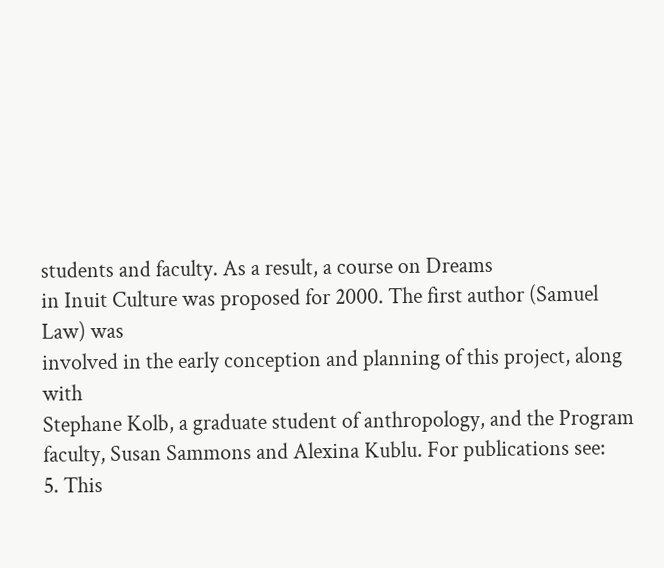students and faculty. As a result, a course on Dreams
in Inuit Culture was proposed for 2000. The first author (Samuel Law) was
involved in the early conception and planning of this project, along with
Stephane Kolb, a graduate student of anthropology, and the Program
faculty, Susan Sammons and Alexina Kublu. For publications see:
5. This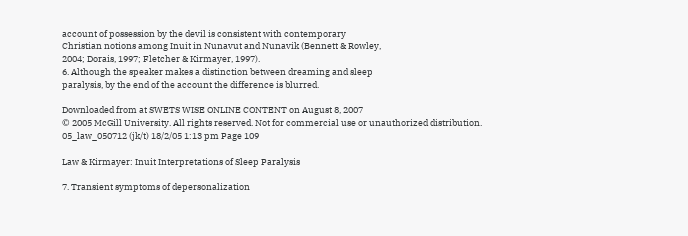account of possession by the devil is consistent with contemporary
Christian notions among Inuit in Nunavut and Nunavik (Bennett & Rowley,
2004; Dorais, 1997; Fletcher & Kirmayer, 1997).
6. Although the speaker makes a distinction between dreaming and sleep
paralysis, by the end of the account the difference is blurred.

Downloaded from at SWETS WISE ONLINE CONTENT on August 8, 2007
© 2005 McGill University. All rights reserved. Not for commercial use or unauthorized distribution.
05_law_050712 (jk/t) 18/2/05 1:13 pm Page 109

Law & Kirmayer: Inuit Interpretations of Sleep Paralysis

7. Transient symptoms of depersonalization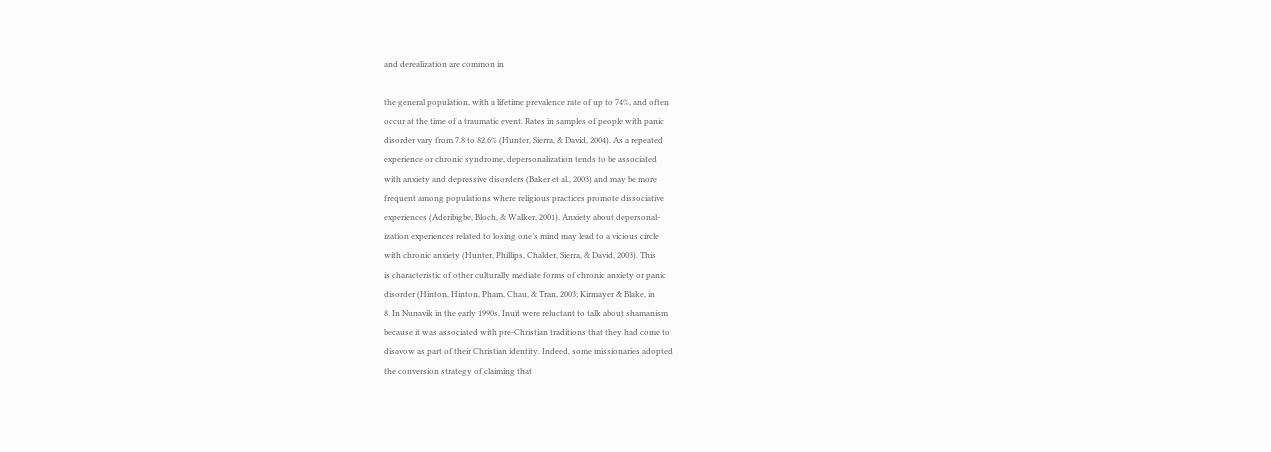and derealization are common in

the general population, with a lifetime prevalence rate of up to 74%, and often
occur at the time of a traumatic event. Rates in samples of people with panic
disorder vary from 7.8 to 82.6% (Hunter, Sierra, & David, 2004). As a repeated
experience or chronic syndrome, depersonalization tends to be associated
with anxiety and depressive disorders (Baker et al., 2003) and may be more
frequent among populations where religious practices promote dissociative
experiences (Aderibigbe, Bloch, & Walker, 2001). Anxiety about depersonal-
ization experiences related to losing one’s mind may lead to a vicious circle
with chronic anxiety (Hunter, Phillips, Chalder, Sierra, & David, 2003). This
is characteristic of other culturally mediate forms of chronic anxiety or panic
disorder (Hinton, Hinton, Pham, Chau, & Tran, 2003; Kirmayer & Blake, in
8. In Nunavik in the early 1990s, Inuit were reluctant to talk about shamanism
because it was associated with pre-Christian traditions that they had come to
disavow as part of their Christian identity. Indeed, some missionaries adopted
the conversion strategy of claiming that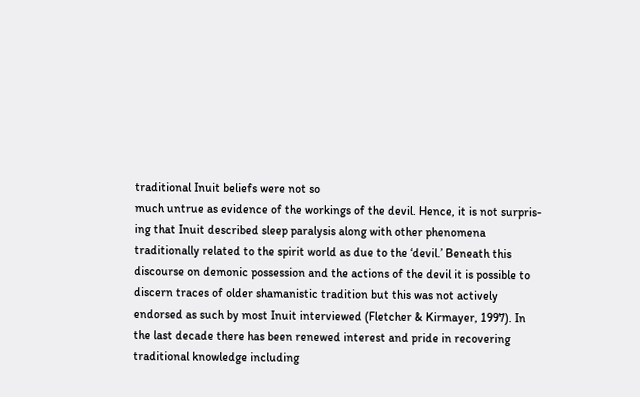traditional Inuit beliefs were not so
much untrue as evidence of the workings of the devil. Hence, it is not surpris-
ing that Inuit described sleep paralysis along with other phenomena
traditionally related to the spirit world as due to the ‘devil.’ Beneath this
discourse on demonic possession and the actions of the devil it is possible to
discern traces of older shamanistic tradition but this was not actively
endorsed as such by most Inuit interviewed (Fletcher & Kirmayer, 1997). In
the last decade there has been renewed interest and pride in recovering
traditional knowledge including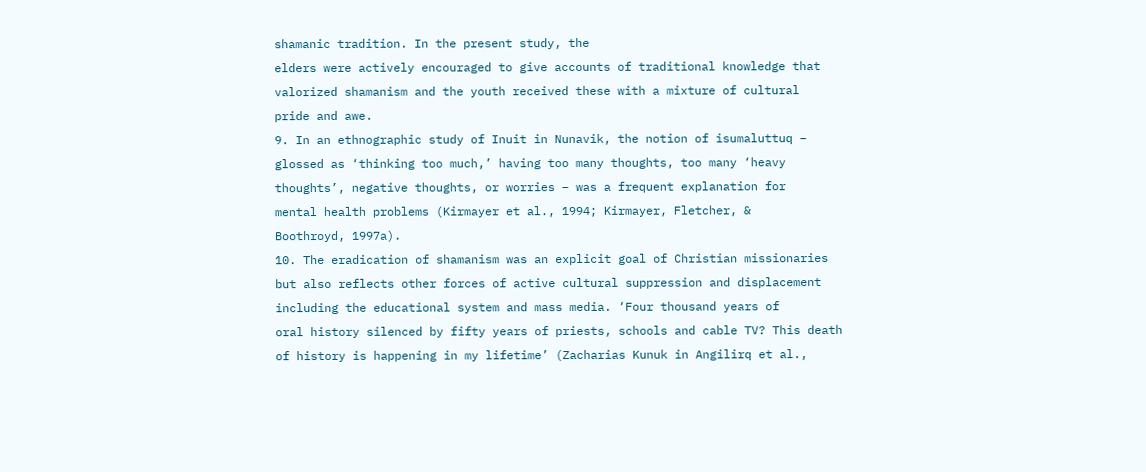shamanic tradition. In the present study, the
elders were actively encouraged to give accounts of traditional knowledge that
valorized shamanism and the youth received these with a mixture of cultural
pride and awe.
9. In an ethnographic study of Inuit in Nunavik, the notion of isumaluttuq –
glossed as ‘thinking too much,’ having too many thoughts, too many ‘heavy
thoughts’, negative thoughts, or worries – was a frequent explanation for
mental health problems (Kirmayer et al., 1994; Kirmayer, Fletcher, &
Boothroyd, 1997a).
10. The eradication of shamanism was an explicit goal of Christian missionaries
but also reflects other forces of active cultural suppression and displacement
including the educational system and mass media. ‘Four thousand years of
oral history silenced by fifty years of priests, schools and cable TV? This death
of history is happening in my lifetime’ (Zacharias Kunuk in Angilirq et al.,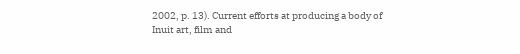2002, p. 13). Current efforts at producing a body of Inuit art, film and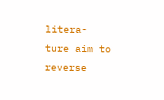litera-
ture aim to reverse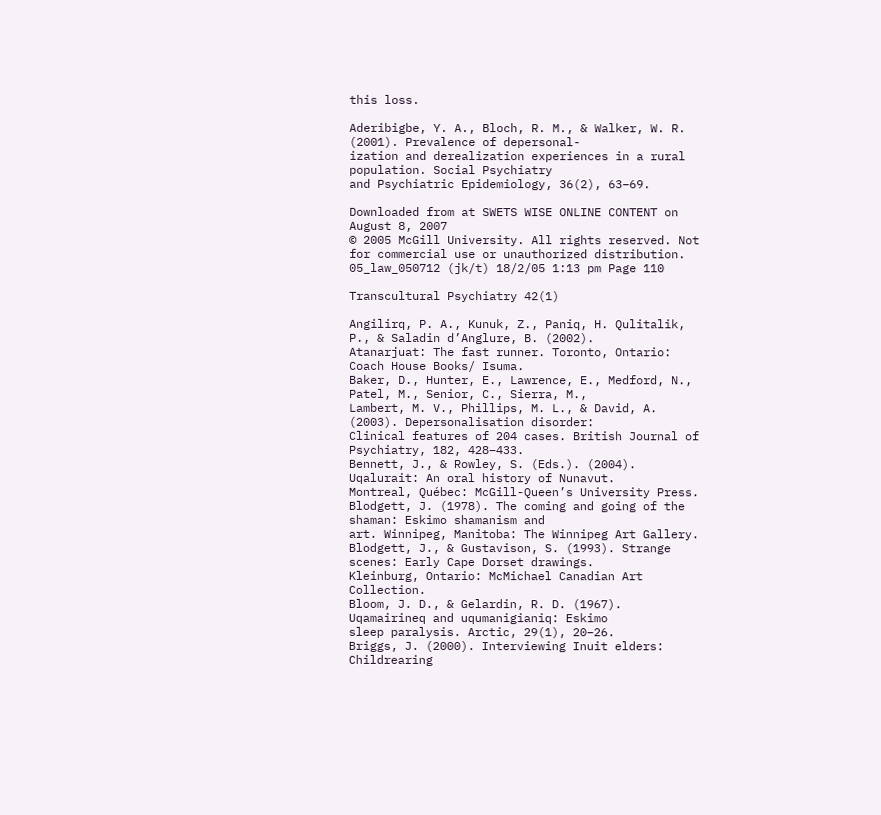this loss.

Aderibigbe, Y. A., Bloch, R. M., & Walker, W. R. (2001). Prevalence of depersonal-
ization and derealization experiences in a rural population. Social Psychiatry
and Psychiatric Epidemiology, 36(2), 63–69.

Downloaded from at SWETS WISE ONLINE CONTENT on August 8, 2007
© 2005 McGill University. All rights reserved. Not for commercial use or unauthorized distribution.
05_law_050712 (jk/t) 18/2/05 1:13 pm Page 110

Transcultural Psychiatry 42(1)

Angilirq, P. A., Kunuk, Z., Paniq, H. Qulitalik, P., & Saladin d’Anglure, B. (2002).
Atanarjuat: The fast runner. Toronto, Ontario: Coach House Books/ Isuma.
Baker, D., Hunter, E., Lawrence, E., Medford, N., Patel, M., Senior, C., Sierra, M.,
Lambert, M. V., Phillips, M. L., & David, A. (2003). Depersonalisation disorder:
Clinical features of 204 cases. British Journal of Psychiatry, 182, 428–433.
Bennett, J., & Rowley, S. (Eds.). (2004). Uqalurait: An oral history of Nunavut.
Montreal, Québec: McGill-Queen’s University Press.
Blodgett, J. (1978). The coming and going of the shaman: Eskimo shamanism and
art. Winnipeg, Manitoba: The Winnipeg Art Gallery.
Blodgett, J., & Gustavison, S. (1993). Strange scenes: Early Cape Dorset drawings.
Kleinburg, Ontario: McMichael Canadian Art Collection.
Bloom, J. D., & Gelardin, R. D. (1967). Uqamairineq and uqumanigianiq: Eskimo
sleep paralysis. Arctic, 29(1), 20–26.
Briggs, J. (2000). Interviewing Inuit elders: Childrearing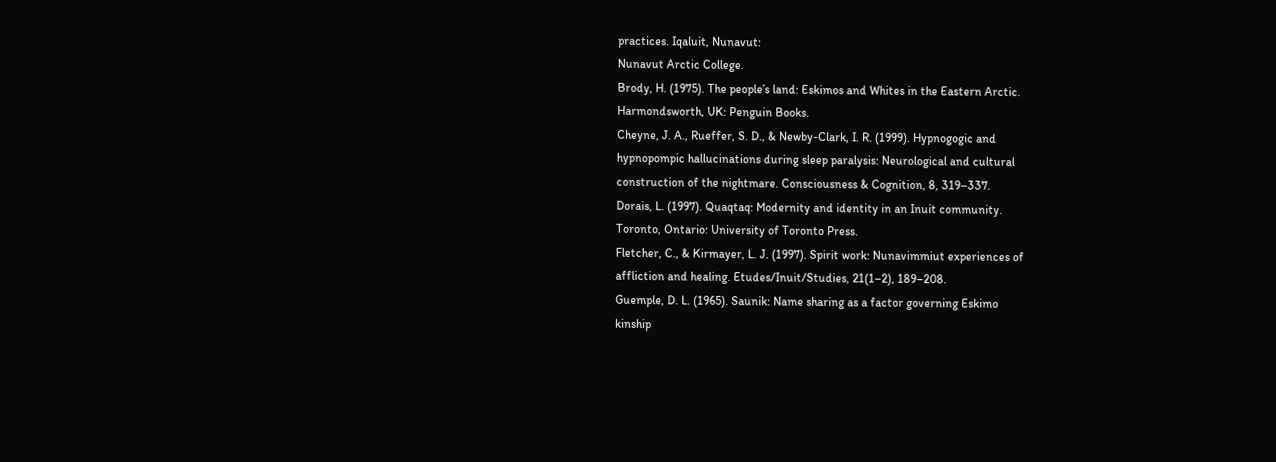practices. Iqaluit, Nunavut:
Nunavut Arctic College.
Brody, H. (1975). The people’s land: Eskimos and Whites in the Eastern Arctic.
Harmondsworth, UK: Penguin Books.
Cheyne, J. A., Rueffer, S. D., & Newby-Clark, I. R. (1999). Hypnogogic and
hypnopompic hallucinations during sleep paralysis: Neurological and cultural
construction of the nightmare. Consciousness & Cognition, 8, 319–337.
Dorais, L. (1997). Quaqtaq: Modernity and identity in an Inuit community.
Toronto, Ontario: University of Toronto Press.
Fletcher, C., & Kirmayer, L. J. (1997). Spirit work: Nunavimmiut experiences of
affliction and healing. Etudes/Inuit/Studies, 21(1–2), 189–208.
Guemple, D. L. (1965). Saunik: Name sharing as a factor governing Eskimo
kinship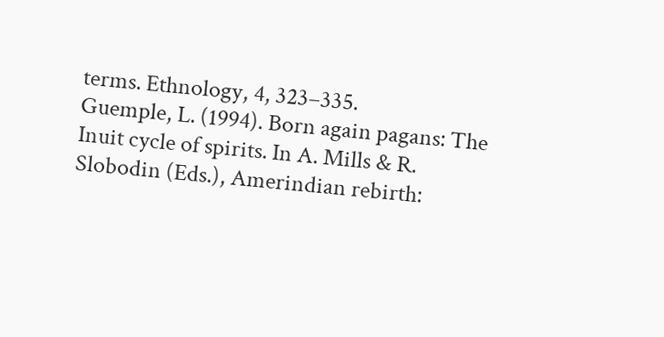terms. Ethnology, 4, 323–335.
Guemple, L. (1994). Born again pagans: The Inuit cycle of spirits. In A. Mills & R.
Slobodin (Eds.), Amerindian rebirth: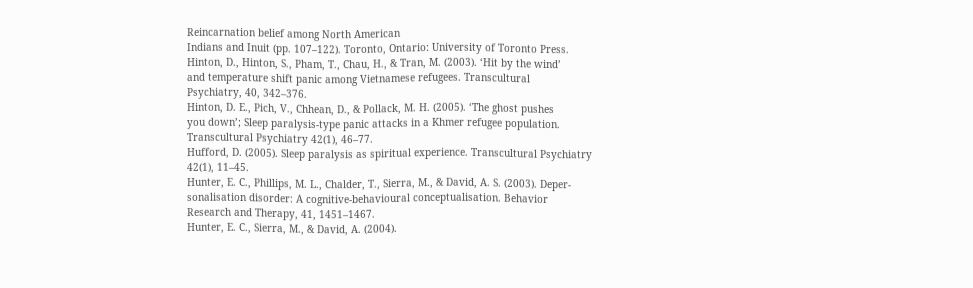Reincarnation belief among North American
Indians and Inuit (pp. 107–122). Toronto, Ontario: University of Toronto Press.
Hinton, D., Hinton, S., Pham, T., Chau, H., & Tran, M. (2003). ‘Hit by the wind’
and temperature shift panic among Vietnamese refugees. Transcultural
Psychiatry, 40, 342–376.
Hinton, D. E., Pich, V., Chhean, D., & Pollack, M. H. (2005). ‘The ghost pushes
you down’; Sleep paralysis-type panic attacks in a Khmer refugee population.
Transcultural Psychiatry 42(1), 46–77.
Hufford, D. (2005). Sleep paralysis as spiritual experience. Transcultural Psychiatry
42(1), 11–45.
Hunter, E. C., Phillips, M. L., Chalder, T., Sierra, M., & David, A. S. (2003). Deper-
sonalisation disorder: A cognitive-behavioural conceptualisation. Behavior
Research and Therapy, 41, 1451–1467.
Hunter, E. C., Sierra, M., & David, A. (2004).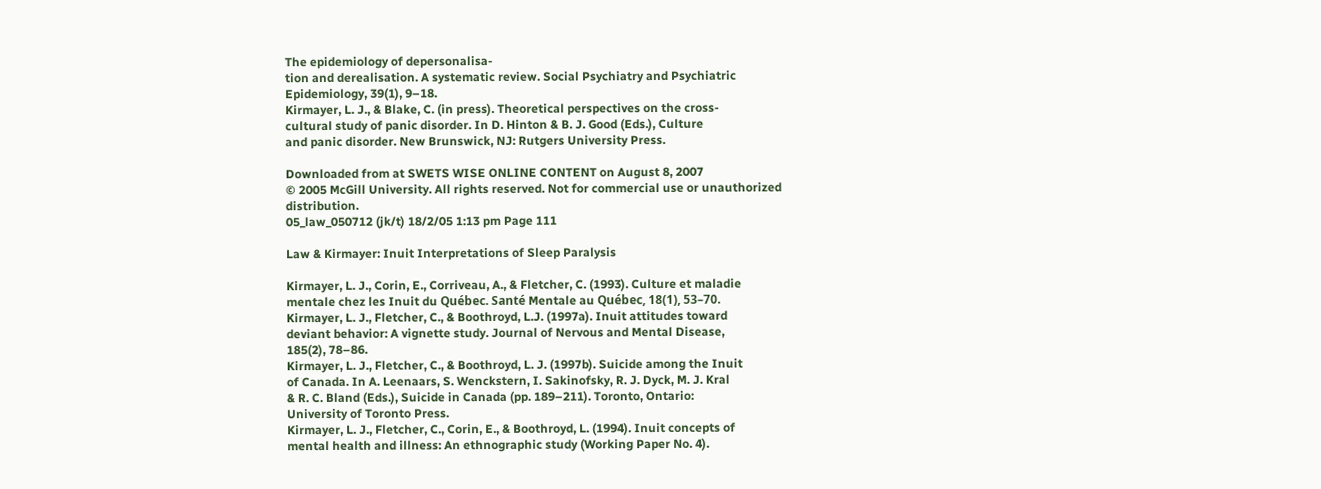The epidemiology of depersonalisa-
tion and derealisation. A systematic review. Social Psychiatry and Psychiatric
Epidemiology, 39(1), 9–18.
Kirmayer, L. J., & Blake, C. (in press). Theoretical perspectives on the cross-
cultural study of panic disorder. In D. Hinton & B. J. Good (Eds.), Culture
and panic disorder. New Brunswick, NJ: Rutgers University Press.

Downloaded from at SWETS WISE ONLINE CONTENT on August 8, 2007
© 2005 McGill University. All rights reserved. Not for commercial use or unauthorized distribution.
05_law_050712 (jk/t) 18/2/05 1:13 pm Page 111

Law & Kirmayer: Inuit Interpretations of Sleep Paralysis

Kirmayer, L. J., Corin, E., Corriveau, A., & Fletcher, C. (1993). Culture et maladie
mentale chez les Inuit du Québec. Santé Mentale au Québec, 18(1), 53–70.
Kirmayer, L. J., Fletcher, C., & Boothroyd, L.J. (1997a). Inuit attitudes toward
deviant behavior: A vignette study. Journal of Nervous and Mental Disease,
185(2), 78–86.
Kirmayer, L. J., Fletcher, C., & Boothroyd, L. J. (1997b). Suicide among the Inuit
of Canada. In A. Leenaars, S. Wenckstern, I. Sakinofsky, R. J. Dyck, M. J. Kral
& R. C. Bland (Eds.), Suicide in Canada (pp. 189–211). Toronto, Ontario:
University of Toronto Press.
Kirmayer, L. J., Fletcher, C., Corin, E., & Boothroyd, L. (1994). Inuit concepts of
mental health and illness: An ethnographic study (Working Paper No. 4).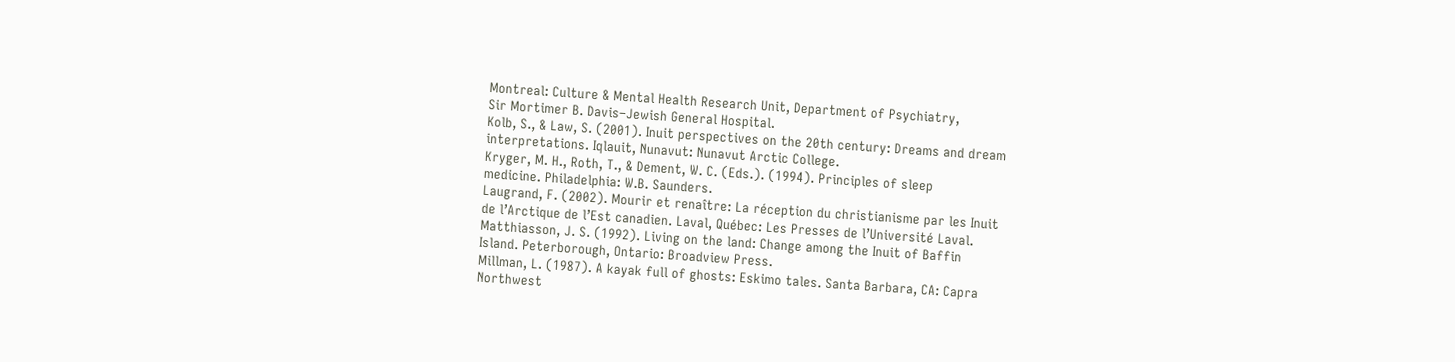Montreal: Culture & Mental Health Research Unit, Department of Psychiatry,
Sir Mortimer B. Davis–Jewish General Hospital.
Kolb, S., & Law, S. (2001). Inuit perspectives on the 20th century: Dreams and dream
interpretations. Iqlauit, Nunavut: Nunavut Arctic College.
Kryger, M. H., Roth, T., & Dement, W. C. (Eds.). (1994). Principles of sleep
medicine. Philadelphia: W.B. Saunders.
Laugrand, F. (2002). Mourir et renaître: La réception du christianisme par les Inuit
de l’Arctique de l’Est canadien. Laval, Québec: Les Presses de l’Université Laval.
Matthiasson, J. S. (1992). Living on the land: Change among the Inuit of Baffin
Island. Peterborough, Ontario: Broadview Press.
Millman, L. (1987). A kayak full of ghosts: Eskimo tales. Santa Barbara, CA: Capra
Northwest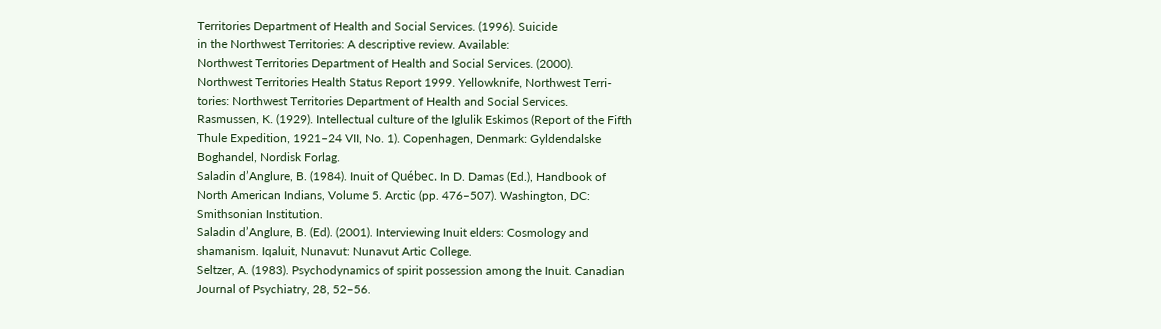Territories Department of Health and Social Services. (1996). Suicide
in the Northwest Territories: A descriptive review. Available:
Northwest Territories Department of Health and Social Services. (2000).
Northwest Territories Health Status Report 1999. Yellowknife, Northwest Terri-
tories: Northwest Territories Department of Health and Social Services.
Rasmussen, K. (1929). Intellectual culture of the Iglulik Eskimos (Report of the Fifth
Thule Expedition, 1921–24 VII, No. 1). Copenhagen, Denmark: Gyldendalske
Boghandel, Nordisk Forlag.
Saladin d’Anglure, B. (1984). Inuit of Québec. In D. Damas (Ed.), Handbook of
North American Indians, Volume 5. Arctic (pp. 476–507). Washington, DC:
Smithsonian Institution.
Saladin d’Anglure, B. (Ed). (2001). Interviewing Inuit elders: Cosmology and
shamanism. Iqaluit, Nunavut: Nunavut Artic College.
Seltzer, A. (1983). Psychodynamics of spirit possession among the Inuit. Canadian
Journal of Psychiatry, 28, 52–56.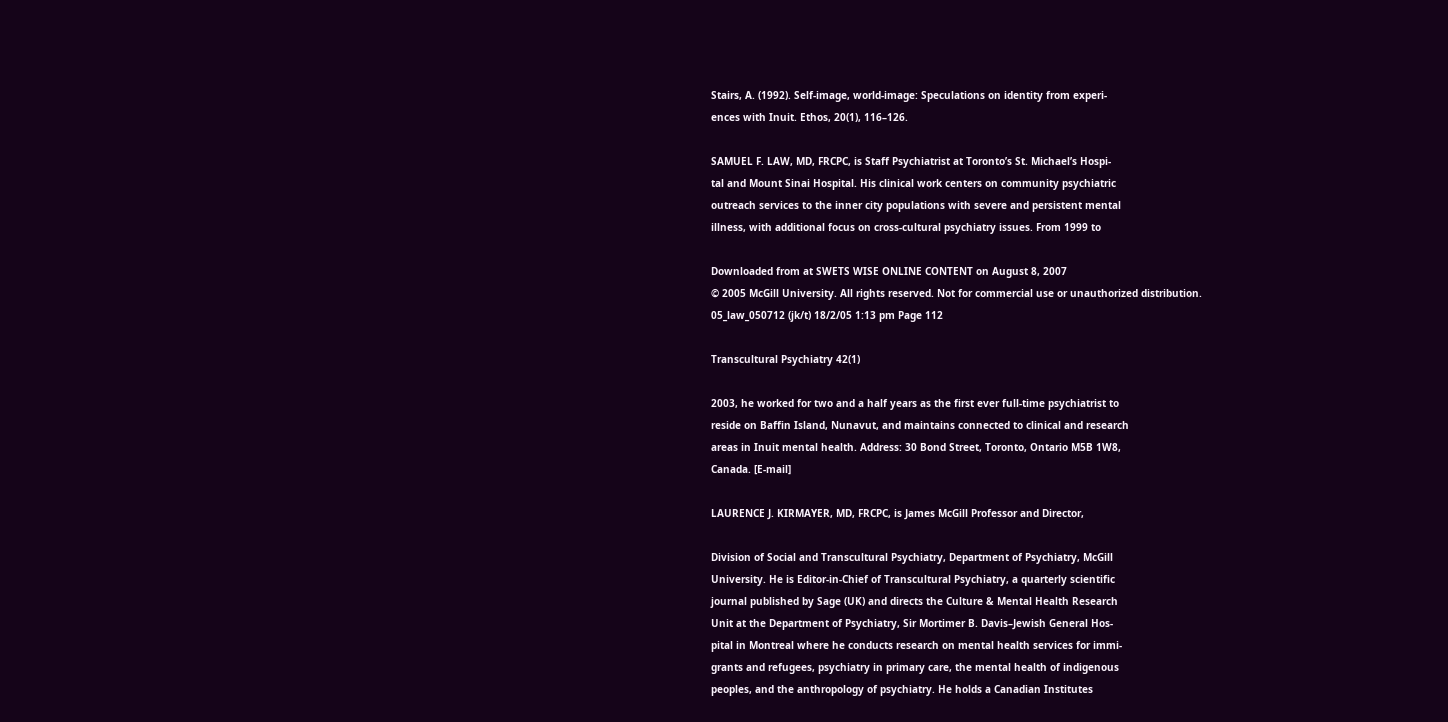Stairs, A. (1992). Self-image, world-image: Speculations on identity from experi-
ences with Inuit. Ethos, 20(1), 116–126.

SAMUEL F. LAW, MD, FRCPC, is Staff Psychiatrist at Toronto’s St. Michael’s Hospi-
tal and Mount Sinai Hospital. His clinical work centers on community psychiatric
outreach services to the inner city populations with severe and persistent mental
illness, with additional focus on cross-cultural psychiatry issues. From 1999 to

Downloaded from at SWETS WISE ONLINE CONTENT on August 8, 2007
© 2005 McGill University. All rights reserved. Not for commercial use or unauthorized distribution.
05_law_050712 (jk/t) 18/2/05 1:13 pm Page 112

Transcultural Psychiatry 42(1)

2003, he worked for two and a half years as the first ever full-time psychiatrist to
reside on Baffin Island, Nunavut, and maintains connected to clinical and research
areas in Inuit mental health. Address: 30 Bond Street, Toronto, Ontario M5B 1W8,
Canada. [E-mail]

LAURENCE J. KIRMAYER, MD, FRCPC, is James McGill Professor and Director,

Division of Social and Transcultural Psychiatry, Department of Psychiatry, McGill
University. He is Editor-in-Chief of Transcultural Psychiatry, a quarterly scientific
journal published by Sage (UK) and directs the Culture & Mental Health Research
Unit at the Department of Psychiatry, Sir Mortimer B. Davis–Jewish General Hos-
pital in Montreal where he conducts research on mental health services for immi-
grants and refugees, psychiatry in primary care, the mental health of indigenous
peoples, and the anthropology of psychiatry. He holds a Canadian Institutes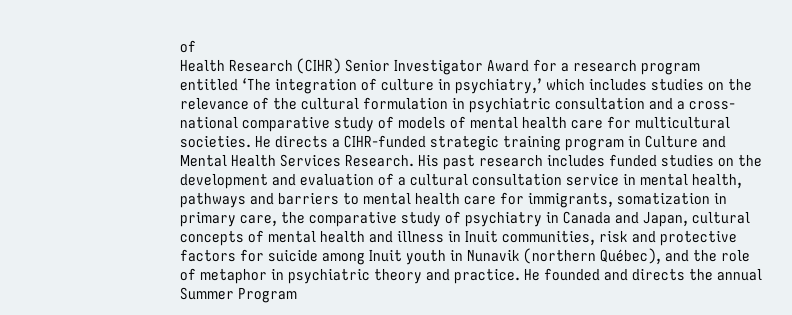of
Health Research (CIHR) Senior Investigator Award for a research program
entitled ‘The integration of culture in psychiatry,’ which includes studies on the
relevance of the cultural formulation in psychiatric consultation and a cross-
national comparative study of models of mental health care for multicultural
societies. He directs a CIHR-funded strategic training program in Culture and
Mental Health Services Research. His past research includes funded studies on the
development and evaluation of a cultural consultation service in mental health,
pathways and barriers to mental health care for immigrants, somatization in
primary care, the comparative study of psychiatry in Canada and Japan, cultural
concepts of mental health and illness in Inuit communities, risk and protective
factors for suicide among Inuit youth in Nunavik (northern Québec), and the role
of metaphor in psychiatric theory and practice. He founded and directs the annual
Summer Program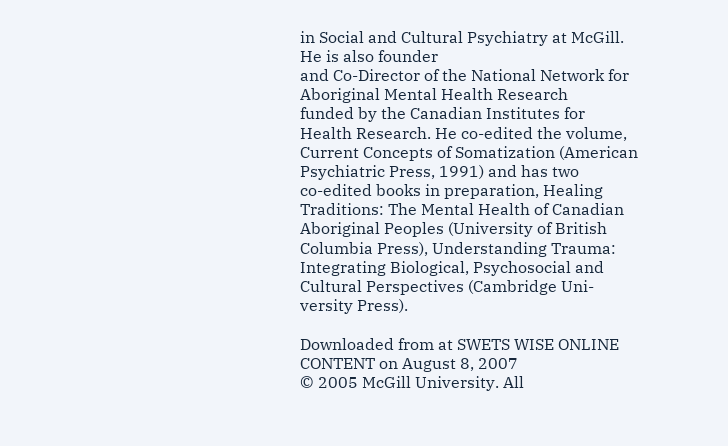in Social and Cultural Psychiatry at McGill. He is also founder
and Co-Director of the National Network for Aboriginal Mental Health Research
funded by the Canadian Institutes for Health Research. He co-edited the volume,
Current Concepts of Somatization (American Psychiatric Press, 1991) and has two
co-edited books in preparation, Healing Traditions: The Mental Health of Canadian
Aboriginal Peoples (University of British Columbia Press), Understanding Trauma:
Integrating Biological, Psychosocial and Cultural Perspectives (Cambridge Uni-
versity Press).

Downloaded from at SWETS WISE ONLINE CONTENT on August 8, 2007
© 2005 McGill University. All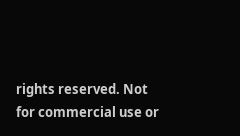rights reserved. Not for commercial use or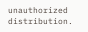unauthorized distribution.